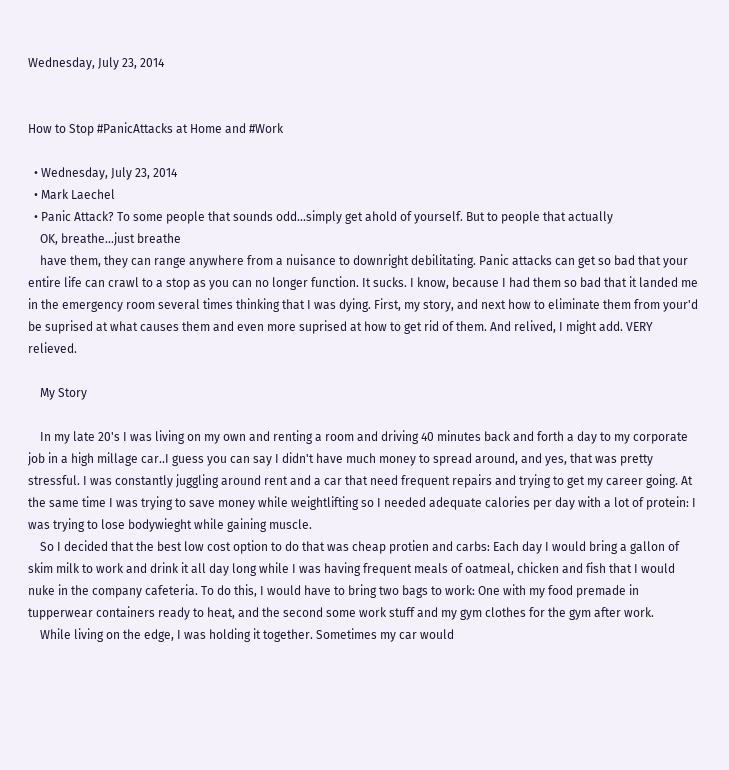Wednesday, July 23, 2014


How to Stop #PanicAttacks at Home and #Work

  • Wednesday, July 23, 2014
  • Mark Laechel
  • Panic Attack? To some people that sounds odd...simply get ahold of yourself. But to people that actually
    OK, breathe...just breathe
    have them, they can range anywhere from a nuisance to downright debilitating. Panic attacks can get so bad that your entire life can crawl to a stop as you can no longer function. It sucks. I know, because I had them so bad that it landed me in the emergency room several times thinking that I was dying. First, my story, and next how to eliminate them from your'd be suprised at what causes them and even more suprised at how to get rid of them. And relived, I might add. VERY relieved.

    My Story

    In my late 20's I was living on my own and renting a room and driving 40 minutes back and forth a day to my corporate job in a high millage car..I guess you can say I didn't have much money to spread around, and yes, that was pretty stressful. I was constantly juggling around rent and a car that need frequent repairs and trying to get my career going. At the same time I was trying to save money while weightlifting so I needed adequate calories per day with a lot of protein: I was trying to lose bodywieght while gaining muscle.
    So I decided that the best low cost option to do that was cheap protien and carbs: Each day I would bring a gallon of skim milk to work and drink it all day long while I was having frequent meals of oatmeal, chicken and fish that I would nuke in the company cafeteria. To do this, I would have to bring two bags to work: One with my food premade in tupperwear containers ready to heat, and the second some work stuff and my gym clothes for the gym after work.
    While living on the edge, I was holding it together. Sometimes my car would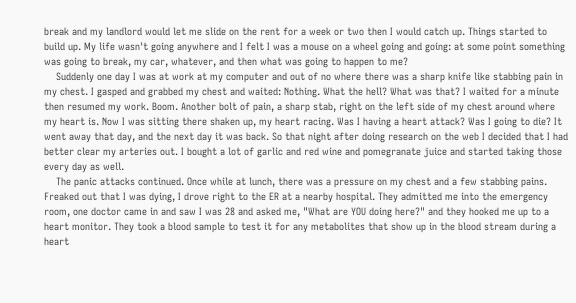break and my landlord would let me slide on the rent for a week or two then I would catch up. Things started to build up. My life wasn't going anywhere and I felt I was a mouse on a wheel going and going: at some point something was going to break, my car, whatever, and then what was going to happen to me?
    Suddenly one day I was at work at my computer and out of no where there was a sharp knife like stabbing pain in my chest. I gasped and grabbed my chest and waited: Nothing. What the hell? What was that? I waited for a minute then resumed my work. Boom. Another bolt of pain, a sharp stab, right on the left side of my chest around where my heart is. Now I was sitting there shaken up, my heart racing. Was I having a heart attack? Was I going to die? It went away that day, and the next day it was back. So that night after doing research on the web I decided that I had better clear my arteries out. I bought a lot of garlic and red wine and pomegranate juice and started taking those every day as well.
    The panic attacks continued. Once while at lunch, there was a pressure on my chest and a few stabbing pains. Freaked out that I was dying, I drove right to the ER at a nearby hospital. They admitted me into the emergency room, one doctor came in and saw I was 28 and asked me, "What are YOU doing here?" and they hooked me up to a heart monitor. They took a blood sample to test it for any metabolites that show up in the blood stream during a heart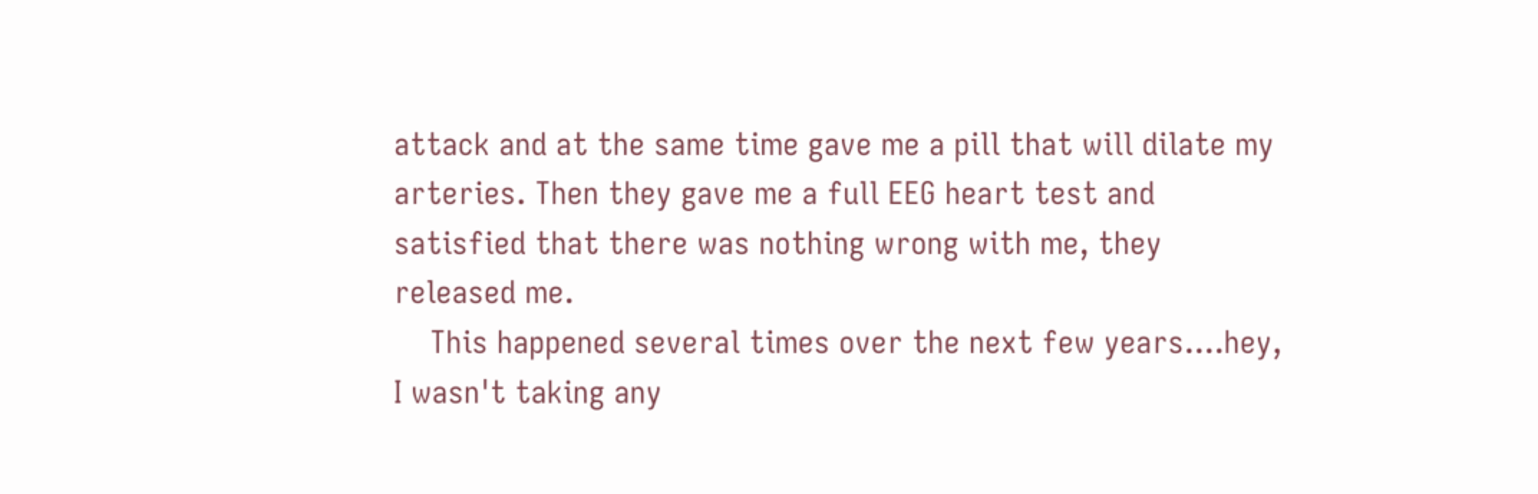attack and at the same time gave me a pill that will dilate my arteries. Then they gave me a full EEG heart test and satisfied that there was nothing wrong with me, they released me.
    This happened several times over the next few years....hey, I wasn't taking any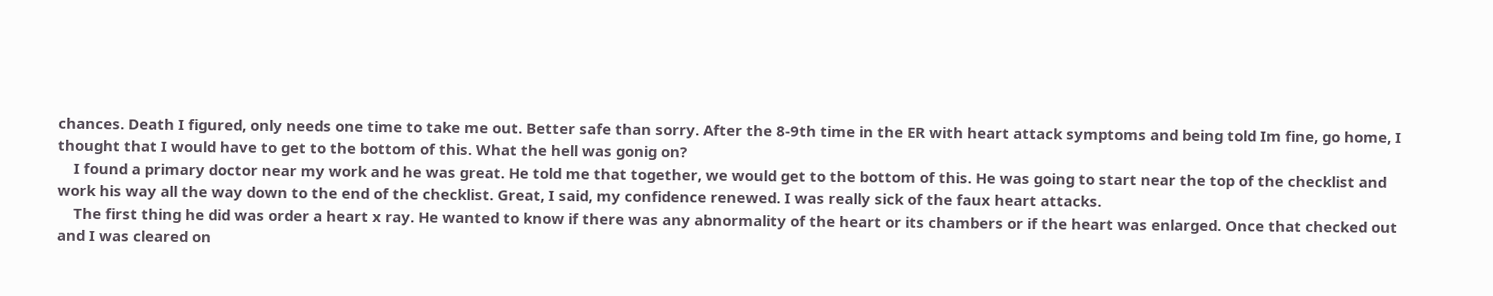chances. Death I figured, only needs one time to take me out. Better safe than sorry. After the 8-9th time in the ER with heart attack symptoms and being told Im fine, go home, I thought that I would have to get to the bottom of this. What the hell was gonig on?
    I found a primary doctor near my work and he was great. He told me that together, we would get to the bottom of this. He was going to start near the top of the checklist and work his way all the way down to the end of the checklist. Great, I said, my confidence renewed. I was really sick of the faux heart attacks.
    The first thing he did was order a heart x ray. He wanted to know if there was any abnormality of the heart or its chambers or if the heart was enlarged. Once that checked out and I was cleared on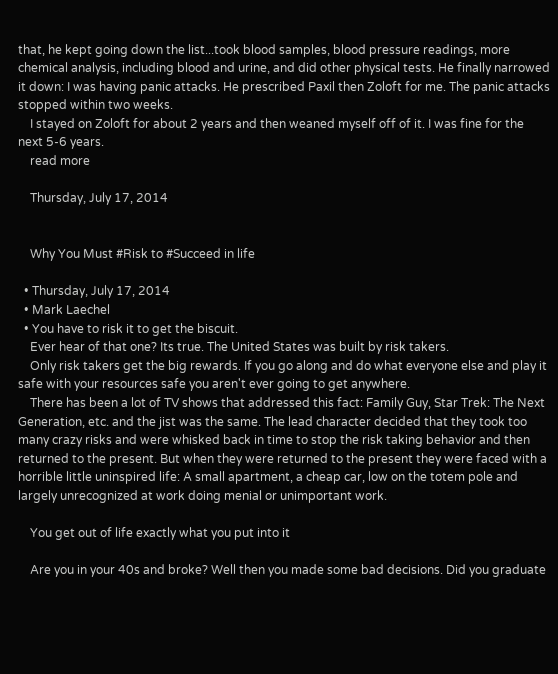that, he kept going down the list...took blood samples, blood pressure readings, more chemical analysis, including blood and urine, and did other physical tests. He finally narrowed it down: I was having panic attacks. He prescribed Paxil then Zoloft for me. The panic attacks stopped within two weeks.
    I stayed on Zoloft for about 2 years and then weaned myself off of it. I was fine for the next 5-6 years.
    read more

    Thursday, July 17, 2014


    Why You Must #Risk to #Succeed in life

  • Thursday, July 17, 2014
  • Mark Laechel
  • You have to risk it to get the biscuit.
    Ever hear of that one? Its true. The United States was built by risk takers.
    Only risk takers get the big rewards. If you go along and do what everyone else and play it safe with your resources safe you aren't ever going to get anywhere.
    There has been a lot of TV shows that addressed this fact: Family Guy, Star Trek: The Next Generation, etc. and the jist was the same. The lead character decided that they took too many crazy risks and were whisked back in time to stop the risk taking behavior and then returned to the present. But when they were returned to the present they were faced with a horrible little uninspired life: A small apartment, a cheap car, low on the totem pole and largely unrecognized at work doing menial or unimportant work.

    You get out of life exactly what you put into it

    Are you in your 40s and broke? Well then you made some bad decisions. Did you graduate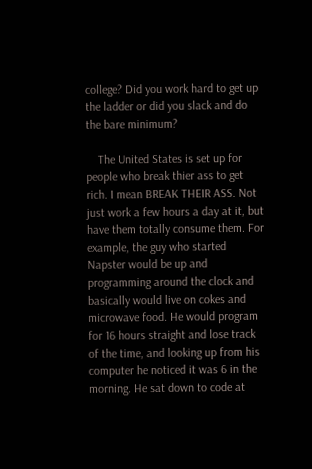college? Did you work hard to get up the ladder or did you slack and do the bare minimum?

    The United States is set up for people who break thier ass to get rich. I mean BREAK THEIR ASS. Not just work a few hours a day at it, but have them totally consume them. For example, the guy who started Napster would be up and programming around the clock and basically would live on cokes and microwave food. He would program for 16 hours straight and lose track of the time, and looking up from his computer he noticed it was 6 in the morning. He sat down to code at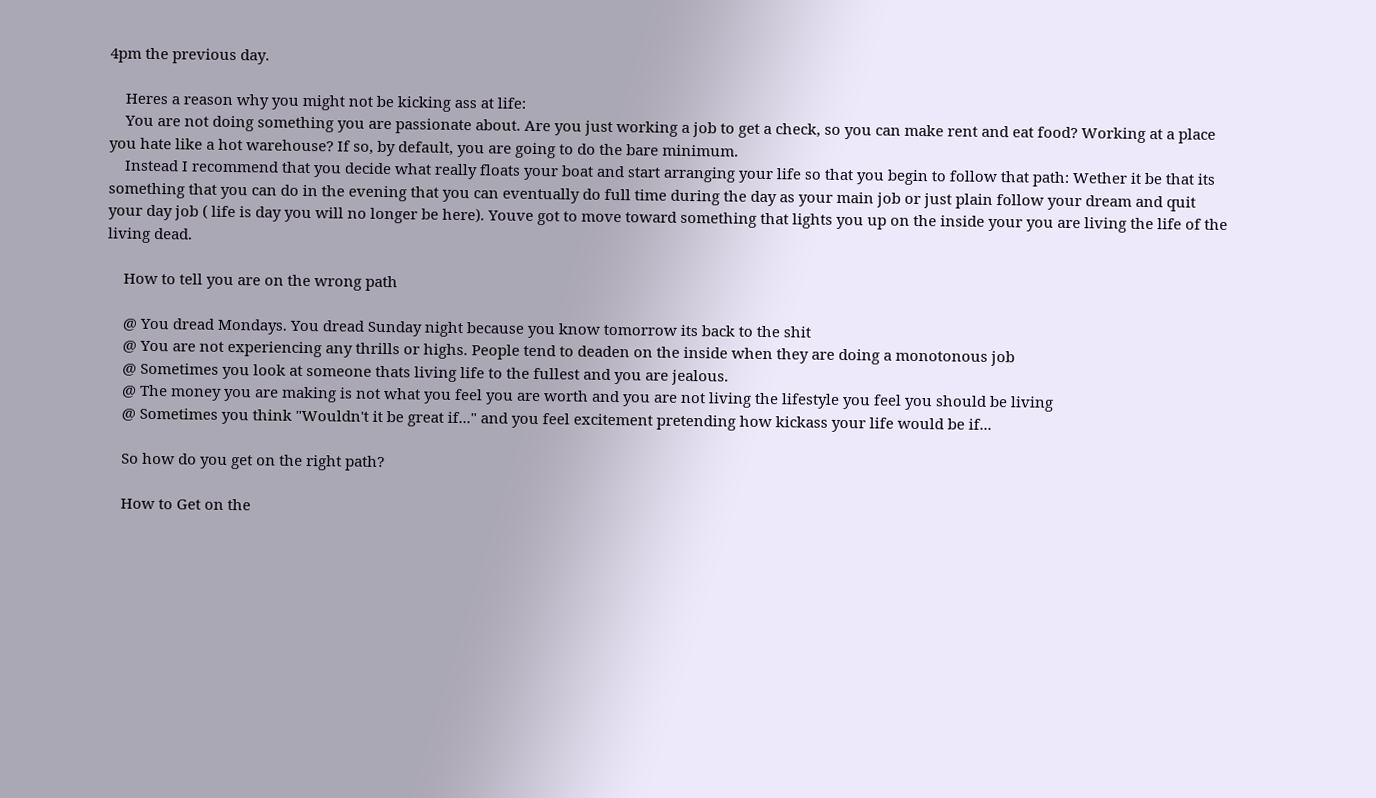4pm the previous day.

    Heres a reason why you might not be kicking ass at life:
    You are not doing something you are passionate about. Are you just working a job to get a check, so you can make rent and eat food? Working at a place you hate like a hot warehouse? If so, by default, you are going to do the bare minimum.
    Instead I recommend that you decide what really floats your boat and start arranging your life so that you begin to follow that path: Wether it be that its something that you can do in the evening that you can eventually do full time during the day as your main job or just plain follow your dream and quit your day job ( life is day you will no longer be here). Youve got to move toward something that lights you up on the inside your you are living the life of the living dead.

    How to tell you are on the wrong path

    @ You dread Mondays. You dread Sunday night because you know tomorrow its back to the shit
    @ You are not experiencing any thrills or highs. People tend to deaden on the inside when they are doing a monotonous job
    @ Sometimes you look at someone thats living life to the fullest and you are jealous.
    @ The money you are making is not what you feel you are worth and you are not living the lifestyle you feel you should be living
    @ Sometimes you think "Wouldn't it be great if..." and you feel excitement pretending how kickass your life would be if...

    So how do you get on the right path?

    How to Get on the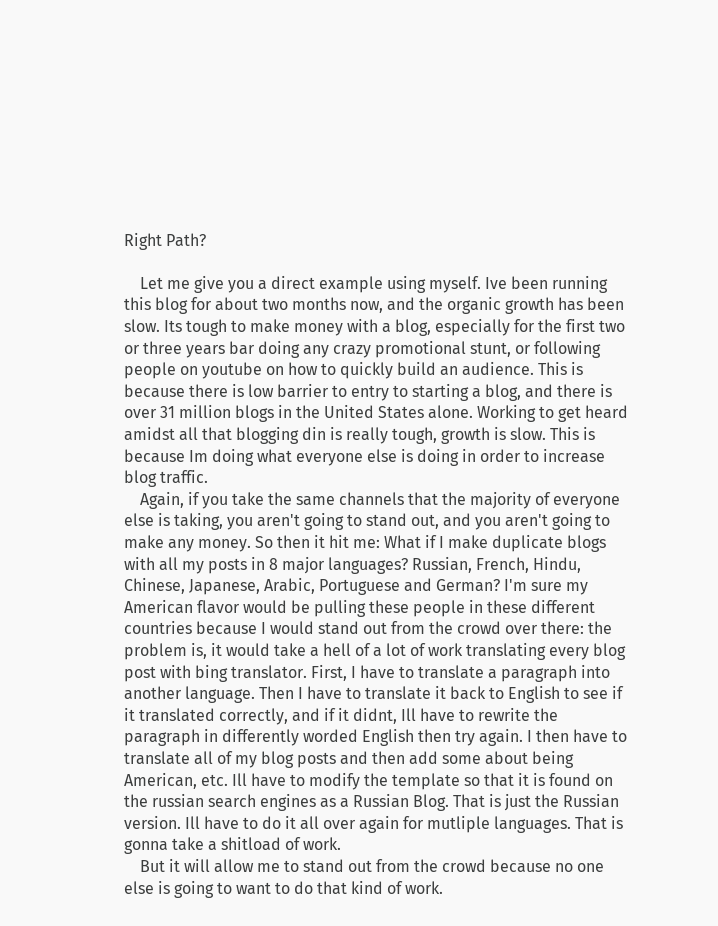Right Path?

    Let me give you a direct example using myself. Ive been running this blog for about two months now, and the organic growth has been slow. Its tough to make money with a blog, especially for the first two or three years bar doing any crazy promotional stunt, or following people on youtube on how to quickly build an audience. This is because there is low barrier to entry to starting a blog, and there is over 31 million blogs in the United States alone. Working to get heard amidst all that blogging din is really tough, growth is slow. This is because Im doing what everyone else is doing in order to increase blog traffic.
    Again, if you take the same channels that the majority of everyone else is taking, you aren't going to stand out, and you aren't going to make any money. So then it hit me: What if I make duplicate blogs with all my posts in 8 major languages? Russian, French, Hindu, Chinese, Japanese, Arabic, Portuguese and German? I'm sure my American flavor would be pulling these people in these different countries because I would stand out from the crowd over there: the problem is, it would take a hell of a lot of work translating every blog post with bing translator. First, I have to translate a paragraph into another language. Then I have to translate it back to English to see if it translated correctly, and if it didnt, Ill have to rewrite the paragraph in differently worded English then try again. I then have to translate all of my blog posts and then add some about being American, etc. Ill have to modify the template so that it is found on the russian search engines as a Russian Blog. That is just the Russian version. Ill have to do it all over again for mutliple languages. That is gonna take a shitload of work.
    But it will allow me to stand out from the crowd because no one else is going to want to do that kind of work.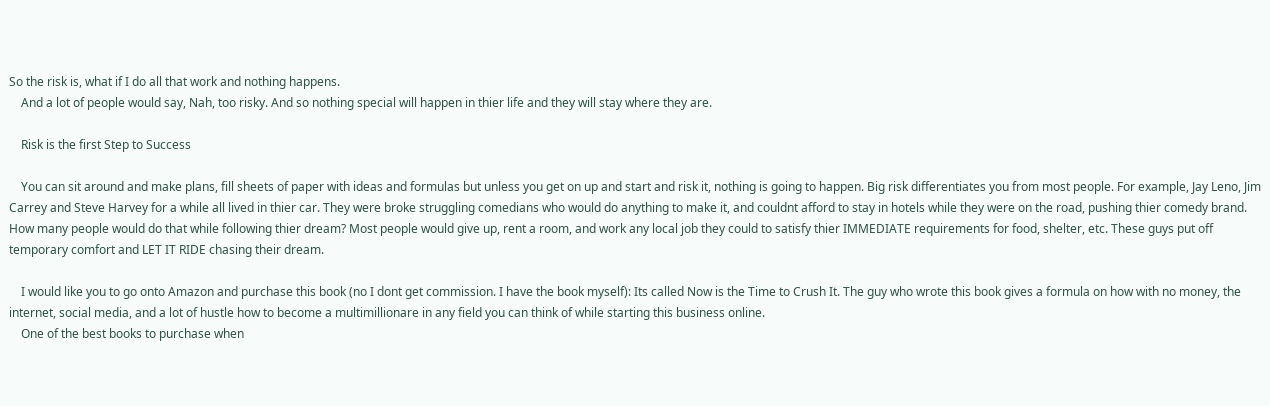So the risk is, what if I do all that work and nothing happens.
    And a lot of people would say, Nah, too risky. And so nothing special will happen in thier life and they will stay where they are.

    Risk is the first Step to Success

    You can sit around and make plans, fill sheets of paper with ideas and formulas but unless you get on up and start and risk it, nothing is going to happen. Big risk differentiates you from most people. For example, Jay Leno, Jim Carrey and Steve Harvey for a while all lived in thier car. They were broke struggling comedians who would do anything to make it, and couldnt afford to stay in hotels while they were on the road, pushing thier comedy brand. How many people would do that while following thier dream? Most people would give up, rent a room, and work any local job they could to satisfy thier IMMEDIATE requirements for food, shelter, etc. These guys put off temporary comfort and LET IT RIDE chasing their dream.

    I would like you to go onto Amazon and purchase this book (no I dont get commission. I have the book myself): Its called Now is the Time to Crush It. The guy who wrote this book gives a formula on how with no money, the internet, social media, and a lot of hustle how to become a multimillionare in any field you can think of while starting this business online.
    One of the best books to purchase when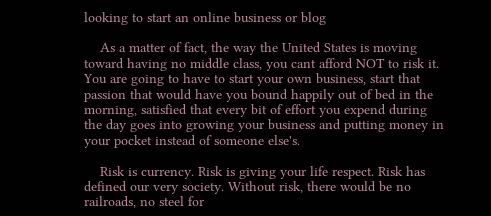looking to start an online business or blog

    As a matter of fact, the way the United States is moving toward having no middle class, you cant afford NOT to risk it. You are going to have to start your own business, start that passion that would have you bound happily out of bed in the morning, satisfied that every bit of effort you expend during the day goes into growing your business and putting money in your pocket instead of someone else's.

    Risk is currency. Risk is giving your life respect. Risk has defined our very society. Without risk, there would be no railroads, no steel for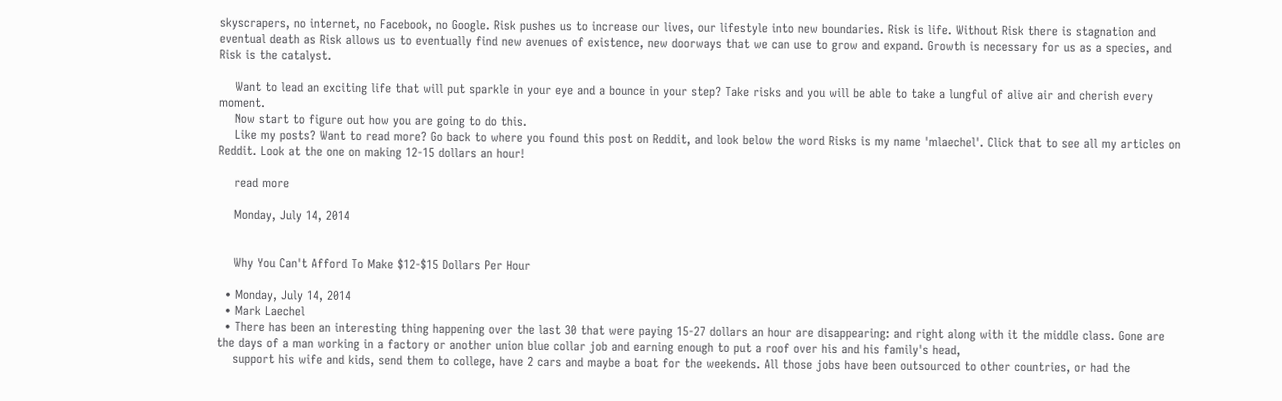skyscrapers, no internet, no Facebook, no Google. Risk pushes us to increase our lives, our lifestyle into new boundaries. Risk is life. Without Risk there is stagnation and eventual death as Risk allows us to eventually find new avenues of existence, new doorways that we can use to grow and expand. Growth is necessary for us as a species, and Risk is the catalyst.

    Want to lead an exciting life that will put sparkle in your eye and a bounce in your step? Take risks and you will be able to take a lungful of alive air and cherish every moment.
    Now start to figure out how you are going to do this.
    Like my posts? Want to read more? Go back to where you found this post on Reddit, and look below the word Risks is my name 'mlaechel'. Click that to see all my articles on Reddit. Look at the one on making 12-15 dollars an hour!

    read more

    Monday, July 14, 2014


    Why You Can't Afford To Make $12-$15 Dollars Per Hour

  • Monday, July 14, 2014
  • Mark Laechel
  • There has been an interesting thing happening over the last 30 that were paying 15-27 dollars an hour are disappearing: and right along with it the middle class. Gone are the days of a man working in a factory or another union blue collar job and earning enough to put a roof over his and his family's head,
    support his wife and kids, send them to college, have 2 cars and maybe a boat for the weekends. All those jobs have been outsourced to other countries, or had the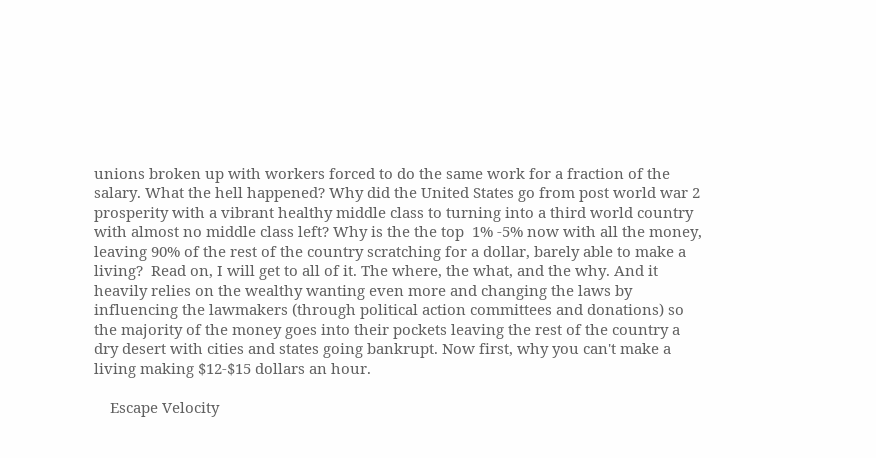unions broken up with workers forced to do the same work for a fraction of the salary. What the hell happened? Why did the United States go from post world war 2 prosperity with a vibrant healthy middle class to turning into a third world country with almost no middle class left? Why is the the top  1% -5% now with all the money, leaving 90% of the rest of the country scratching for a dollar, barely able to make a living?  Read on, I will get to all of it. The where, the what, and the why. And it heavily relies on the wealthy wanting even more and changing the laws by influencing the lawmakers (through political action committees and donations) so the majority of the money goes into their pockets leaving the rest of the country a dry desert with cities and states going bankrupt. Now first, why you can't make a living making $12-$15 dollars an hour.

    Escape Velocity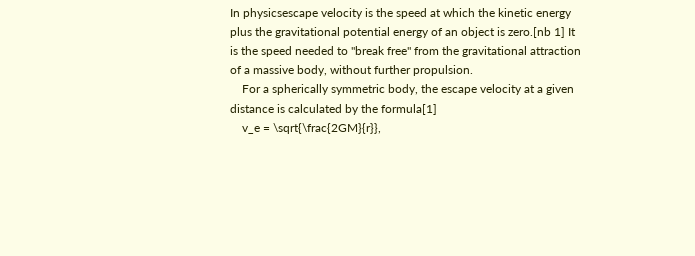In physicsescape velocity is the speed at which the kinetic energy plus the gravitational potential energy of an object is zero.[nb 1] It is the speed needed to "break free" from the gravitational attraction of a massive body, without further propulsion.
    For a spherically symmetric body, the escape velocity at a given distance is calculated by the formula[1]
    v_e = \sqrt{\frac{2GM}{r}},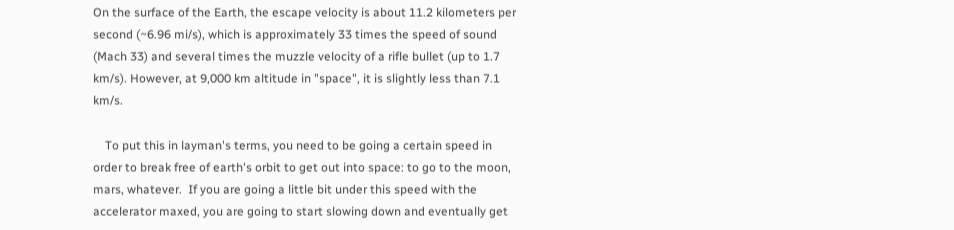On the surface of the Earth, the escape velocity is about 11.2 kilometers per second (~6.96 mi/s), which is approximately 33 times the speed of sound (Mach 33) and several times the muzzle velocity of a rifle bullet (up to 1.7 km/s). However, at 9,000 km altitude in "space", it is slightly less than 7.1 km/s.

    To put this in layman's terms, you need to be going a certain speed in order to break free of earth's orbit to get out into space: to go to the moon, mars, whatever.  If you are going a little bit under this speed with the accelerator maxed, you are going to start slowing down and eventually get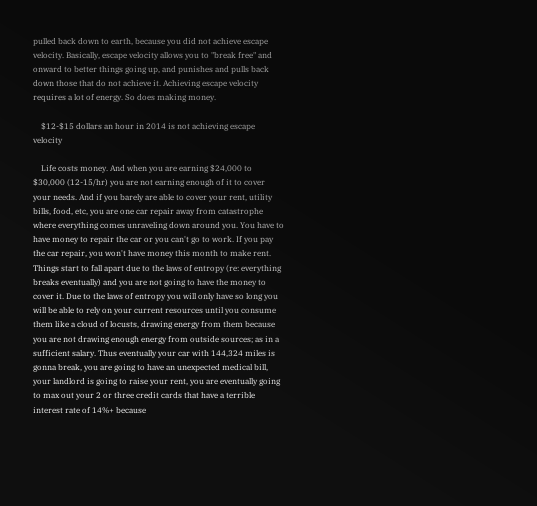pulled back down to earth, because you did not achieve escape velocity. Basically, escape velocity allows you to "break free" and onward to better things going up, and punishes and pulls back down those that do not achieve it. Achieving escape velocity requires a lot of energy. So does making money.

    $12-$15 dollars an hour in 2014 is not achieving escape velocity

    Life costs money. And when you are earning $24,000 to $30,000 (12-15/hr) you are not earning enough of it to cover your needs. And if you barely are able to cover your rent, utility bills, food, etc, you are one car repair away from catastrophe where everything comes unraveling down around you. You have to have money to repair the car or you can't go to work. If you pay the car repair, you won't have money this month to make rent. Things start to fall apart due to the laws of entropy (re: everything breaks eventually) and you are not going to have the money to cover it. Due to the laws of entropy you will only have so long you will be able to rely on your current resources until you consume them like a cloud of locusts, drawing energy from them because you are not drawing enough energy from outside sources; as in a sufficient salary. Thus eventually your car with 144,324 miles is gonna break, you are going to have an unexpected medical bill, your landlord is going to raise your rent, you are eventually going to max out your 2 or three credit cards that have a terrible interest rate of 14%+ because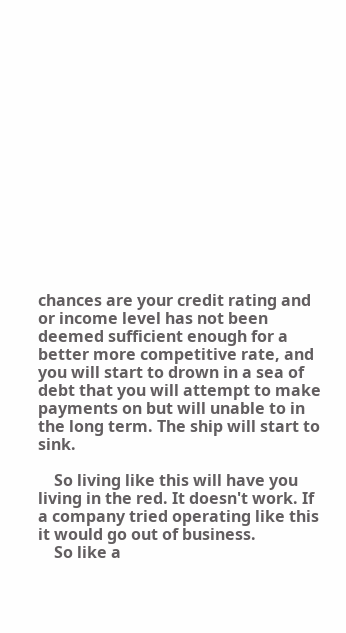chances are your credit rating and or income level has not been deemed sufficient enough for a better more competitive rate, and you will start to drown in a sea of debt that you will attempt to make payments on but will unable to in the long term. The ship will start to sink.

    So living like this will have you living in the red. It doesn't work. If a company tried operating like this it would go out of business.
    So like a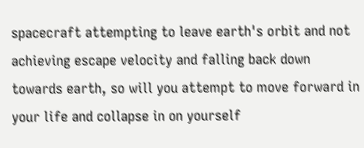spacecraft attempting to leave earth's orbit and not achieving escape velocity and falling back down towards earth, so will you attempt to move forward in your life and collapse in on yourself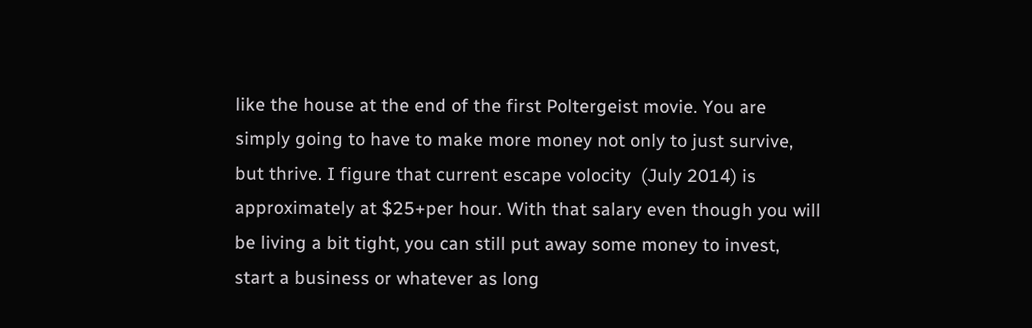like the house at the end of the first Poltergeist movie. You are simply going to have to make more money not only to just survive, but thrive. I figure that current escape volocity  (July 2014) is approximately at $25+per hour. With that salary even though you will be living a bit tight, you can still put away some money to invest, start a business or whatever as long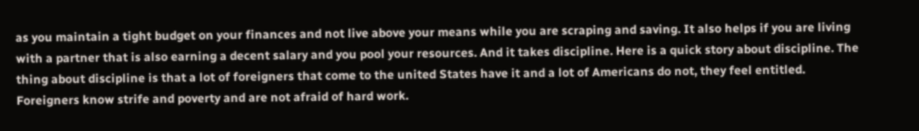as you maintain a tight budget on your finances and not live above your means while you are scraping and saving. It also helps if you are living with a partner that is also earning a decent salary and you pool your resources. And it takes discipline. Here is a quick story about discipline. The thing about discipline is that a lot of foreigners that come to the united States have it and a lot of Americans do not, they feel entitled. Foreigners know strife and poverty and are not afraid of hard work.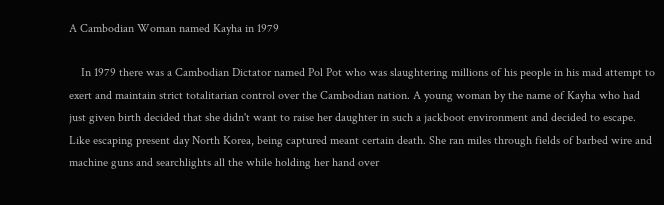A Cambodian Woman named Kayha in 1979

    In 1979 there was a Cambodian Dictator named Pol Pot who was slaughtering millions of his people in his mad attempt to exert and maintain strict totalitarian control over the Cambodian nation. A young woman by the name of Kayha who had just given birth decided that she didn't want to raise her daughter in such a jackboot environment and decided to escape. Like escaping present day North Korea, being captured meant certain death. She ran miles through fields of barbed wire and machine guns and searchlights all the while holding her hand over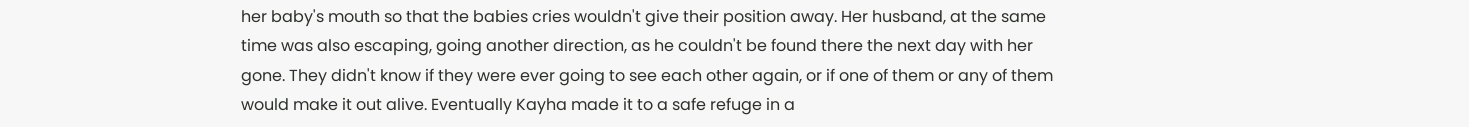her baby's mouth so that the babies cries wouldn't give their position away. Her husband, at the same time was also escaping, going another direction, as he couldn't be found there the next day with her gone. They didn't know if they were ever going to see each other again, or if one of them or any of them would make it out alive. Eventually Kayha made it to a safe refuge in a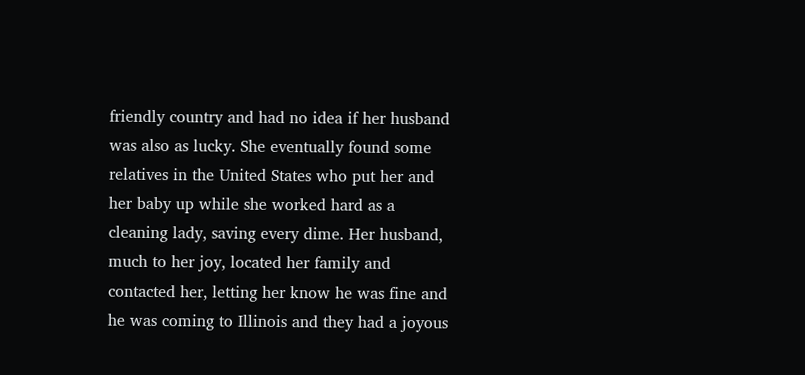friendly country and had no idea if her husband was also as lucky. She eventually found some relatives in the United States who put her and her baby up while she worked hard as a cleaning lady, saving every dime. Her husband, much to her joy, located her family and contacted her, letting her know he was fine and he was coming to Illinois and they had a joyous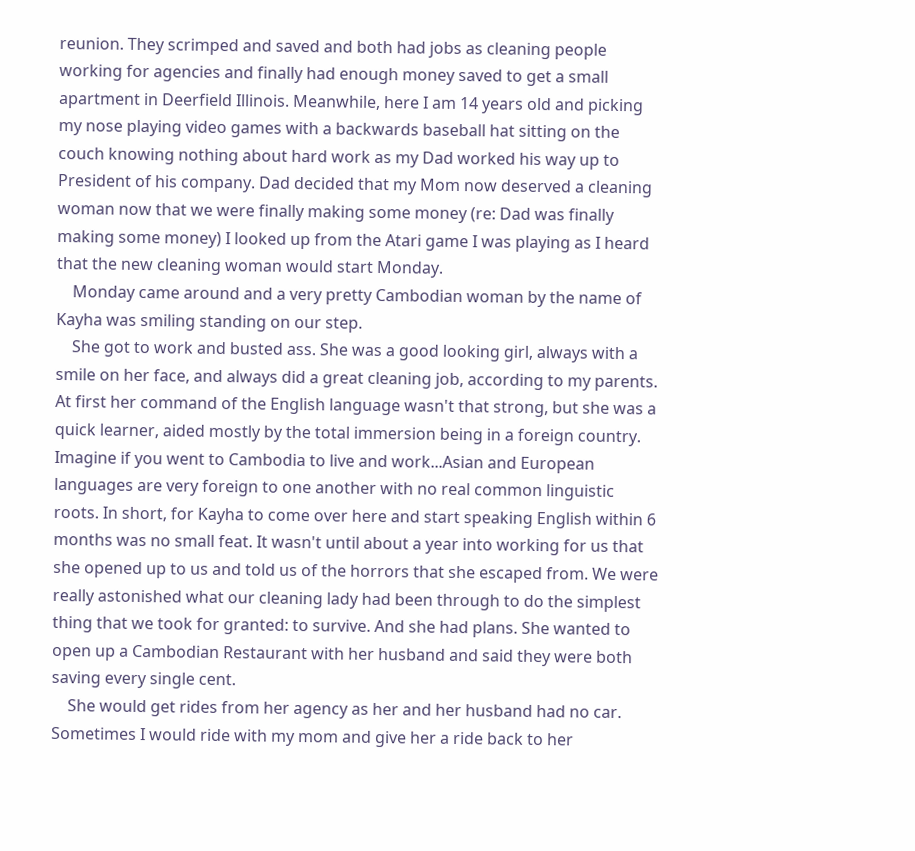reunion. They scrimped and saved and both had jobs as cleaning people working for agencies and finally had enough money saved to get a small apartment in Deerfield Illinois. Meanwhile, here I am 14 years old and picking my nose playing video games with a backwards baseball hat sitting on the couch knowing nothing about hard work as my Dad worked his way up to President of his company. Dad decided that my Mom now deserved a cleaning woman now that we were finally making some money (re: Dad was finally making some money) I looked up from the Atari game I was playing as I heard that the new cleaning woman would start Monday.
    Monday came around and a very pretty Cambodian woman by the name of Kayha was smiling standing on our step.
    She got to work and busted ass. She was a good looking girl, always with a smile on her face, and always did a great cleaning job, according to my parents. At first her command of the English language wasn't that strong, but she was a quick learner, aided mostly by the total immersion being in a foreign country. Imagine if you went to Cambodia to live and work...Asian and European languages are very foreign to one another with no real common linguistic roots. In short, for Kayha to come over here and start speaking English within 6 months was no small feat. It wasn't until about a year into working for us that she opened up to us and told us of the horrors that she escaped from. We were really astonished what our cleaning lady had been through to do the simplest thing that we took for granted: to survive. And she had plans. She wanted to open up a Cambodian Restaurant with her husband and said they were both saving every single cent.
    She would get rides from her agency as her and her husband had no car. Sometimes I would ride with my mom and give her a ride back to her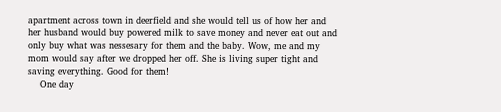apartment across town in deerfield and she would tell us of how her and her husband would buy powered milk to save money and never eat out and only buy what was nessesary for them and the baby. Wow, me and my mom would say after we dropped her off. She is living super tight and saving everything. Good for them!
    One day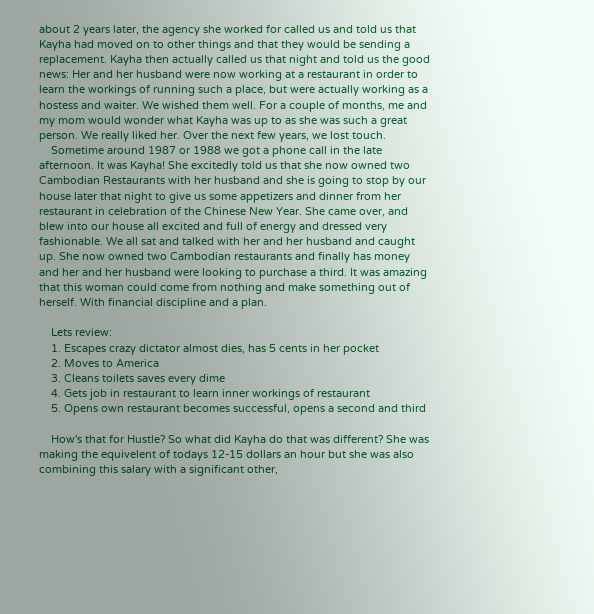about 2 years later, the agency she worked for called us and told us that Kayha had moved on to other things and that they would be sending a replacement. Kayha then actually called us that night and told us the good news: Her and her husband were now working at a restaurant in order to learn the workings of running such a place, but were actually working as a hostess and waiter. We wished them well. For a couple of months, me and my mom would wonder what Kayha was up to as she was such a great person. We really liked her. Over the next few years, we lost touch.
    Sometime around 1987 or 1988 we got a phone call in the late afternoon. It was Kayha! She excitedly told us that she now owned two Cambodian Restaurants with her husband and she is going to stop by our house later that night to give us some appetizers and dinner from her restaurant in celebration of the Chinese New Year. She came over, and blew into our house all excited and full of energy and dressed very fashionable. We all sat and talked with her and her husband and caught up. She now owned two Cambodian restaurants and finally has money and her and her husband were looking to purchase a third. It was amazing that this woman could come from nothing and make something out of herself. With financial discipline and a plan.

    Lets review:
    1. Escapes crazy dictator almost dies, has 5 cents in her pocket
    2. Moves to America
    3. Cleans toilets saves every dime
    4. Gets job in restaurant to learn inner workings of restaurant
    5. Opens own restaurant becomes successful, opens a second and third

    How's that for Hustle? So what did Kayha do that was different? She was making the equivelent of todays 12-15 dollars an hour but she was also combining this salary with a significant other,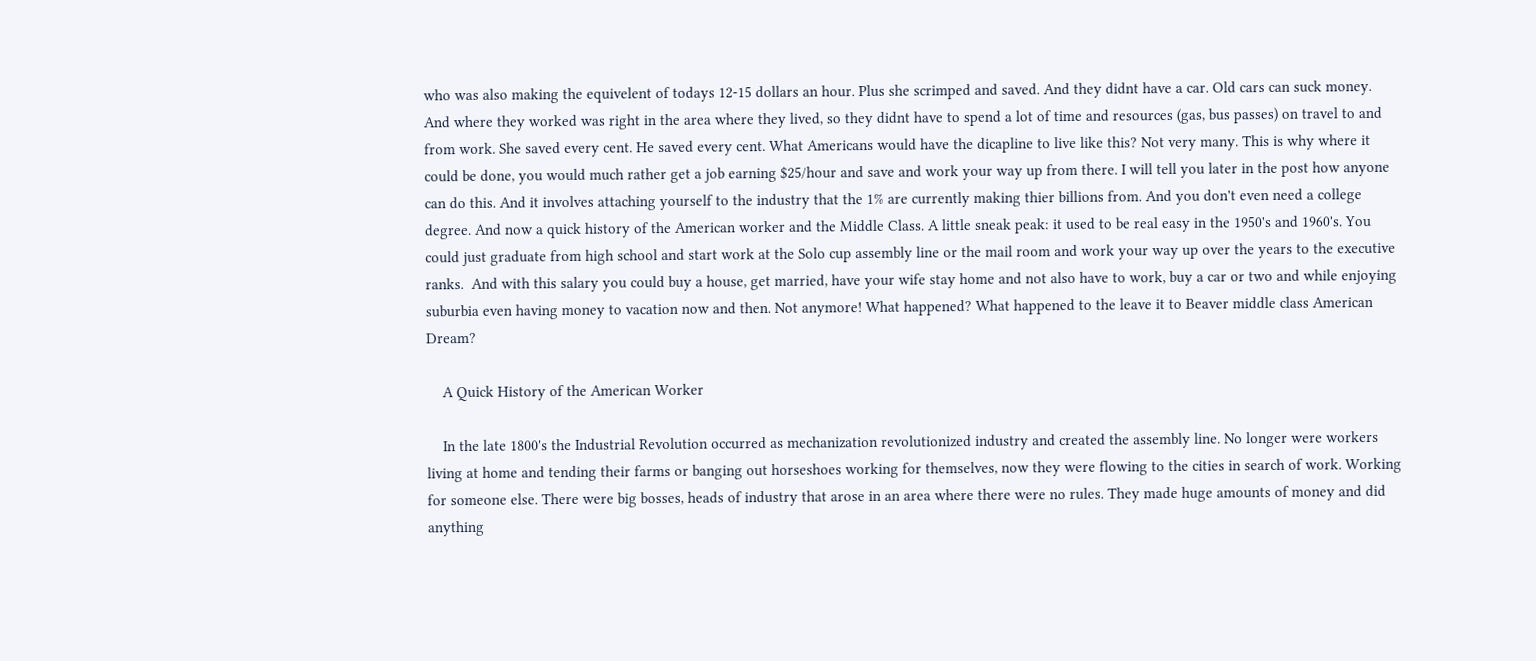who was also making the equivelent of todays 12-15 dollars an hour. Plus she scrimped and saved. And they didnt have a car. Old cars can suck money. And where they worked was right in the area where they lived, so they didnt have to spend a lot of time and resources (gas, bus passes) on travel to and from work. She saved every cent. He saved every cent. What Americans would have the dicapline to live like this? Not very many. This is why where it could be done, you would much rather get a job earning $25/hour and save and work your way up from there. I will tell you later in the post how anyone can do this. And it involves attaching yourself to the industry that the 1% are currently making thier billions from. And you don't even need a college degree. And now a quick history of the American worker and the Middle Class. A little sneak peak: it used to be real easy in the 1950's and 1960's. You could just graduate from high school and start work at the Solo cup assembly line or the mail room and work your way up over the years to the executive ranks.  And with this salary you could buy a house, get married, have your wife stay home and not also have to work, buy a car or two and while enjoying suburbia even having money to vacation now and then. Not anymore! What happened? What happened to the leave it to Beaver middle class American Dream?

    A Quick History of the American Worker

    In the late 1800's the Industrial Revolution occurred as mechanization revolutionized industry and created the assembly line. No longer were workers living at home and tending their farms or banging out horseshoes working for themselves, now they were flowing to the cities in search of work. Working for someone else. There were big bosses, heads of industry that arose in an area where there were no rules. They made huge amounts of money and did anything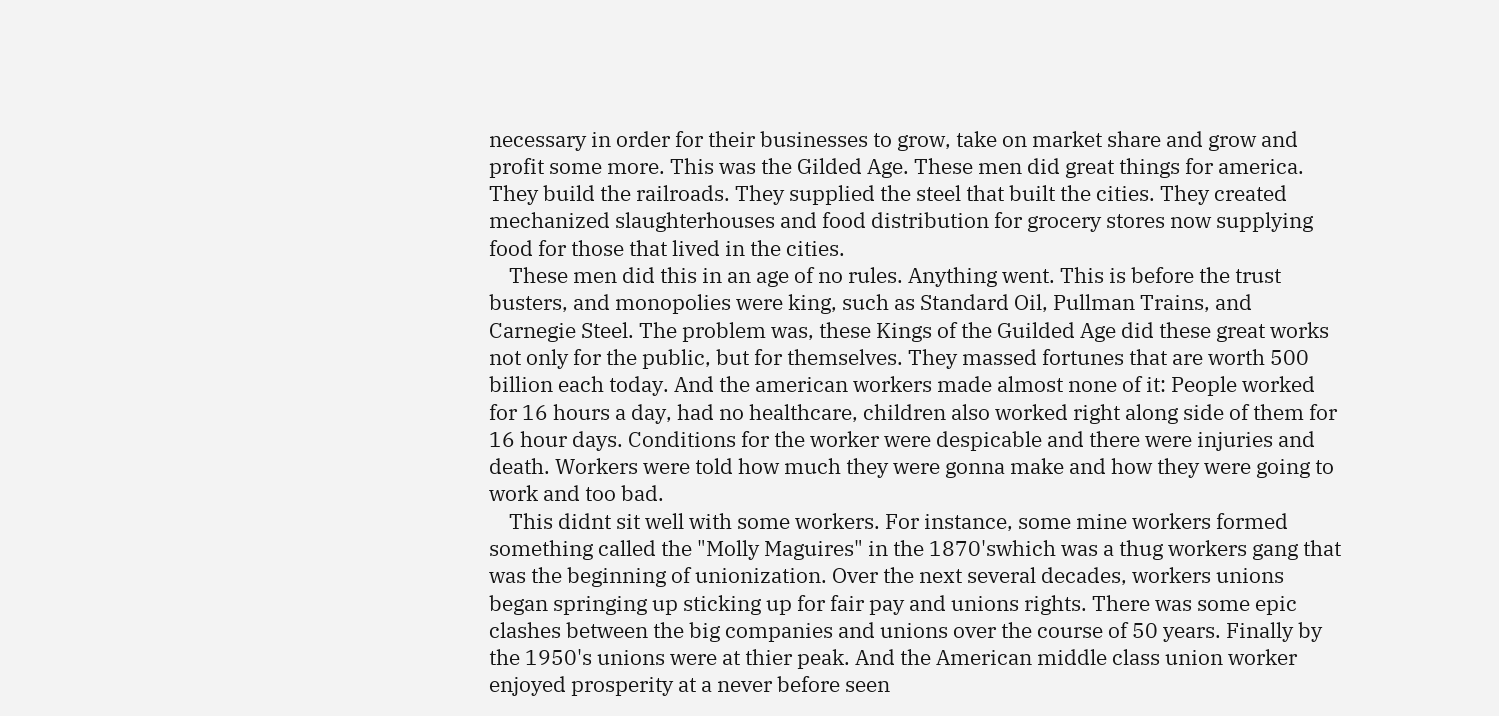necessary in order for their businesses to grow, take on market share and grow and profit some more. This was the Gilded Age. These men did great things for america. They build the railroads. They supplied the steel that built the cities. They created mechanized slaughterhouses and food distribution for grocery stores now supplying food for those that lived in the cities.
    These men did this in an age of no rules. Anything went. This is before the trust busters, and monopolies were king, such as Standard Oil, Pullman Trains, and Carnegie Steel. The problem was, these Kings of the Guilded Age did these great works not only for the public, but for themselves. They massed fortunes that are worth 500 billion each today. And the american workers made almost none of it: People worked for 16 hours a day, had no healthcare, children also worked right along side of them for 16 hour days. Conditions for the worker were despicable and there were injuries and death. Workers were told how much they were gonna make and how they were going to work and too bad.
    This didnt sit well with some workers. For instance, some mine workers formed something called the "Molly Maguires" in the 1870'swhich was a thug workers gang that was the beginning of unionization. Over the next several decades, workers unions began springing up sticking up for fair pay and unions rights. There was some epic clashes between the big companies and unions over the course of 50 years. Finally by the 1950's unions were at thier peak. And the American middle class union worker enjoyed prosperity at a never before seen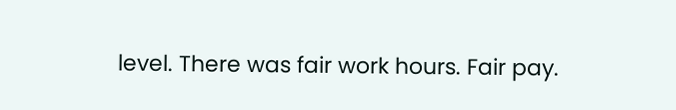level. There was fair work hours. Fair pay.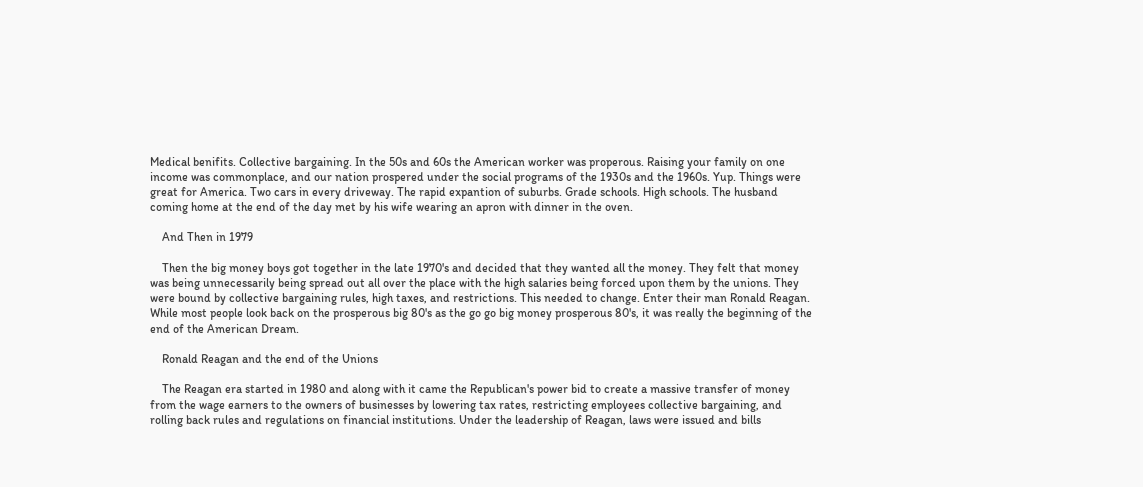Medical benifits. Collective bargaining. In the 50s and 60s the American worker was properous. Raising your family on one income was commonplace, and our nation prospered under the social programs of the 1930s and the 1960s. Yup. Things were great for America. Two cars in every driveway. The rapid expantion of suburbs. Grade schools. High schools. The husband coming home at the end of the day met by his wife wearing an apron with dinner in the oven.

    And Then in 1979

    Then the big money boys got together in the late 1970's and decided that they wanted all the money. They felt that money was being unnecessarily being spread out all over the place with the high salaries being forced upon them by the unions. They were bound by collective bargaining rules, high taxes, and restrictions. This needed to change. Enter their man Ronald Reagan. While most people look back on the prosperous big 80's as the go go big money prosperous 80's, it was really the beginning of the end of the American Dream.

    Ronald Reagan and the end of the Unions

    The Reagan era started in 1980 and along with it came the Republican's power bid to create a massive transfer of money from the wage earners to the owners of businesses by lowering tax rates, restricting employees collective bargaining, and rolling back rules and regulations on financial institutions. Under the leadership of Reagan, laws were issued and bills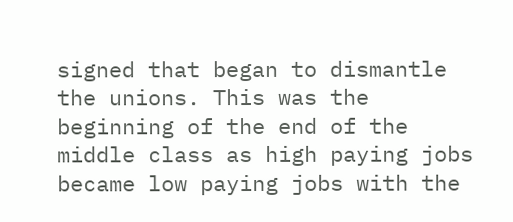signed that began to dismantle the unions. This was the beginning of the end of the middle class as high paying jobs became low paying jobs with the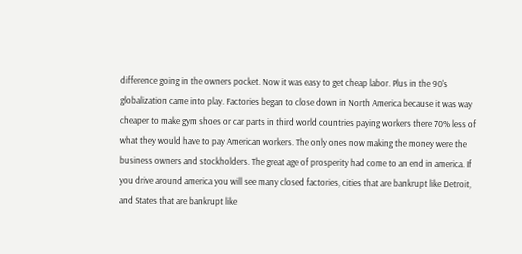difference going in the owners pocket. Now it was easy to get cheap labor. Plus in the 90's globalization came into play. Factories began to close down in North America because it was way cheaper to make gym shoes or car parts in third world countries paying workers there 70% less of what they would have to pay American workers. The only ones now making the money were the business owners and stockholders. The great age of prosperity had come to an end in america. If you drive around america you will see many closed factories, cities that are bankrupt like Detroit, and States that are bankrupt like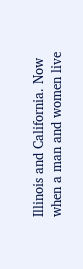Illinois and California. Now when a man and women live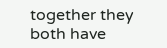together they both have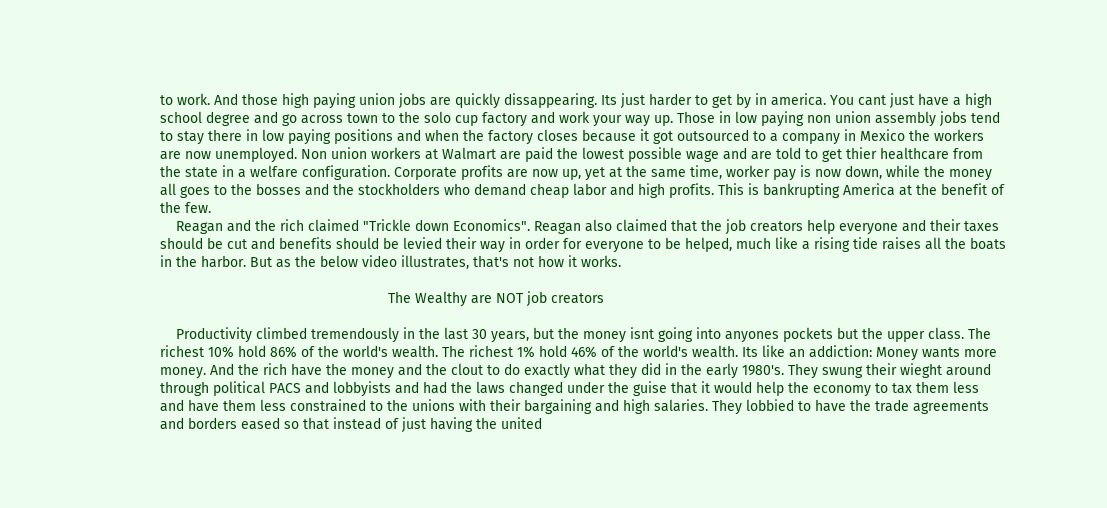to work. And those high paying union jobs are quickly dissappearing. Its just harder to get by in america. You cant just have a high school degree and go across town to the solo cup factory and work your way up. Those in low paying non union assembly jobs tend to stay there in low paying positions and when the factory closes because it got outsourced to a company in Mexico the workers are now unemployed. Non union workers at Walmart are paid the lowest possible wage and are told to get thier healthcare from the state in a welfare configuration. Corporate profits are now up, yet at the same time, worker pay is now down, while the money all goes to the bosses and the stockholders who demand cheap labor and high profits. This is bankrupting America at the benefit of the few.
    Reagan and the rich claimed "Trickle down Economics". Reagan also claimed that the job creators help everyone and their taxes should be cut and benefits should be levied their way in order for everyone to be helped, much like a rising tide raises all the boats in the harbor. But as the below video illustrates, that's not how it works.

                                                         The Wealthy are NOT job creators

    Productivity climbed tremendously in the last 30 years, but the money isnt going into anyones pockets but the upper class. The richest 10% hold 86% of the world's wealth. The richest 1% hold 46% of the world's wealth. Its like an addiction: Money wants more money. And the rich have the money and the clout to do exactly what they did in the early 1980's. They swung their wieght around through political PACS and lobbyists and had the laws changed under the guise that it would help the economy to tax them less and have them less constrained to the unions with their bargaining and high salaries. They lobbied to have the trade agreements and borders eased so that instead of just having the united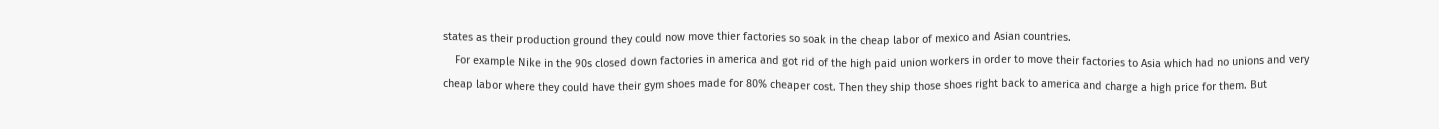states as their production ground they could now move thier factories so soak in the cheap labor of mexico and Asian countries.
    For example Nike in the 90s closed down factories in america and got rid of the high paid union workers in order to move their factories to Asia which had no unions and very cheap labor where they could have their gym shoes made for 80% cheaper cost. Then they ship those shoes right back to america and charge a high price for them. But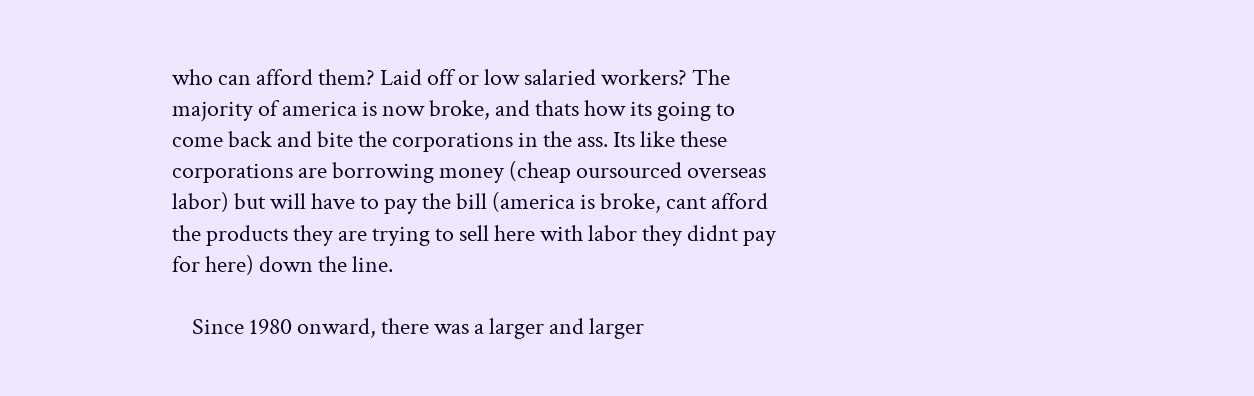who can afford them? Laid off or low salaried workers? The majority of america is now broke, and thats how its going to come back and bite the corporations in the ass. Its like these corporations are borrowing money (cheap oursourced overseas labor) but will have to pay the bill (america is broke, cant afford the products they are trying to sell here with labor they didnt pay for here) down the line.

    Since 1980 onward, there was a larger and larger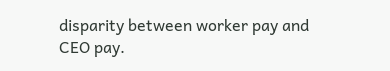disparity between worker pay and CEO pay.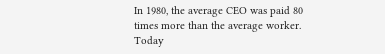In 1980, the average CEO was paid 80 times more than the average worker. Today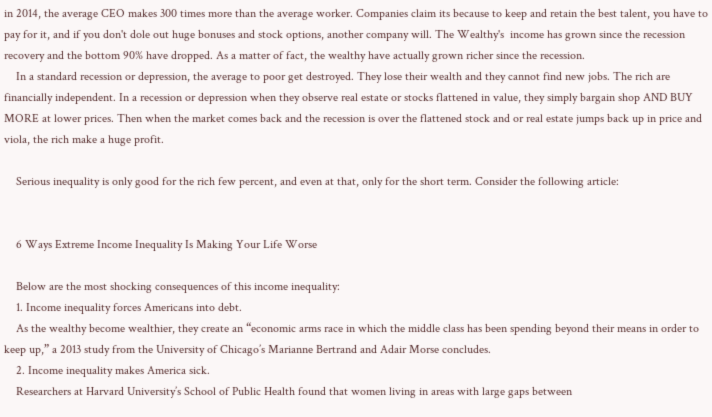in 2014, the average CEO makes 300 times more than the average worker. Companies claim its because to keep and retain the best talent, you have to pay for it, and if you don't dole out huge bonuses and stock options, another company will. The Wealthy's  income has grown since the recession recovery and the bottom 90% have dropped. As a matter of fact, the wealthy have actually grown richer since the recession.
    In a standard recession or depression, the average to poor get destroyed. They lose their wealth and they cannot find new jobs. The rich are financially independent. In a recession or depression when they observe real estate or stocks flattened in value, they simply bargain shop AND BUY MORE at lower prices. Then when the market comes back and the recession is over the flattened stock and or real estate jumps back up in price and viola, the rich make a huge profit.

    Serious inequality is only good for the rich few percent, and even at that, only for the short term. Consider the following article:


    6 Ways Extreme Income Inequality Is Making Your Life Worse

    Below are the most shocking consequences of this income inequality:
    1. Income inequality forces Americans into debt.
    As the wealthy become wealthier, they create an “economic arms race in which the middle class has been spending beyond their means in order to keep up,” a 2013 study from the University of Chicago’s Marianne Bertrand and Adair Morse concludes.
    2. Income inequality makes America sick.
    Researchers at Harvard University’s School of Public Health found that women living in areas with large gaps between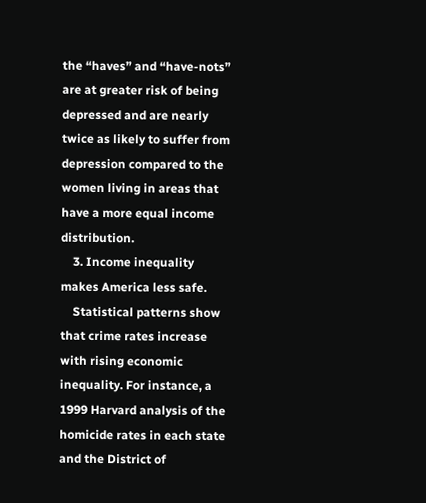the “haves” and “have-nots” are at greater risk of being depressed and are nearly twice as likely to suffer from depression compared to the women living in areas that have a more equal income distribution.
    3. Income inequality makes America less safe.
    Statistical patterns show that crime rates increase with rising economic inequality. For instance, a 1999 Harvard analysis of the homicide rates in each state and the District of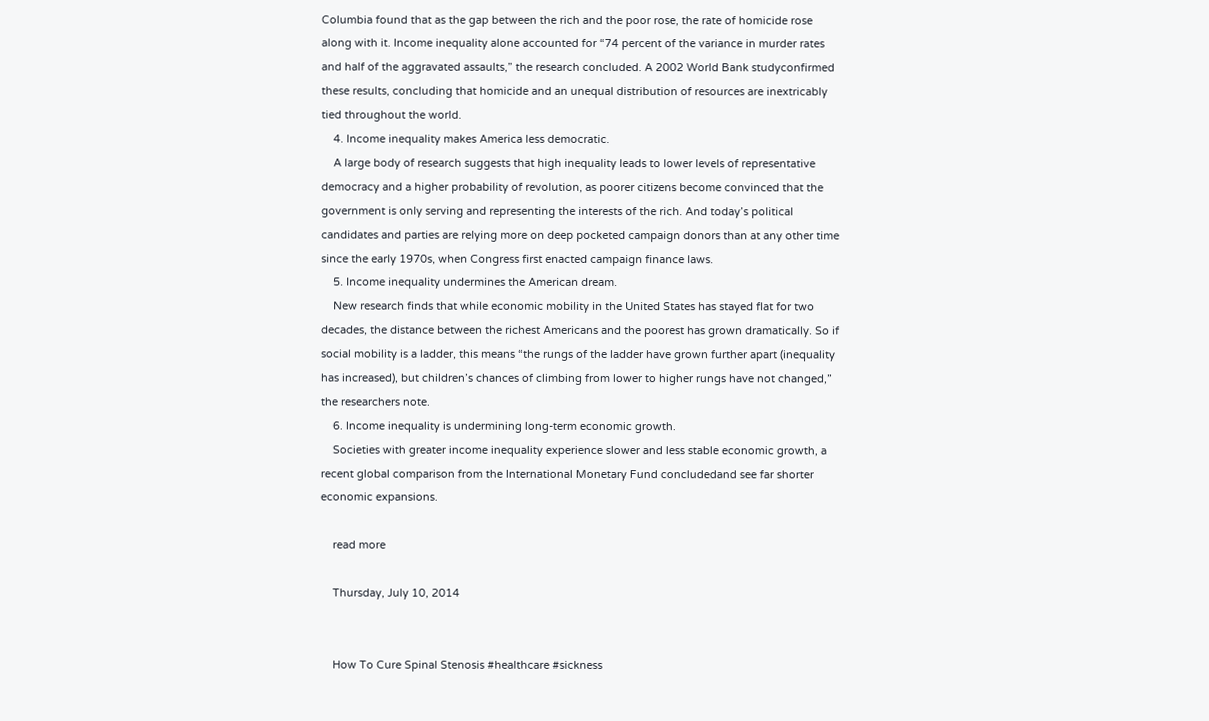Columbia found that as the gap between the rich and the poor rose, the rate of homicide rose along with it. Income inequality alone accounted for “74 percent of the variance in murder rates and half of the aggravated assaults,” the research concluded. A 2002 World Bank studyconfirmed these results, concluding that homicide and an unequal distribution of resources are inextricably tied throughout the world.
    4. Income inequality makes America less democratic.
    A large body of research suggests that high inequality leads to lower levels of representative democracy and a higher probability of revolution, as poorer citizens become convinced that the government is only serving and representing the interests of the rich. And today’s political candidates and parties are relying more on deep pocketed campaign donors than at any other time since the early 1970s, when Congress first enacted campaign finance laws.
    5. Income inequality undermines the American dream.
    New research finds that while economic mobility in the United States has stayed flat for two decades, the distance between the richest Americans and the poorest has grown dramatically. So if social mobility is a ladder, this means “the rungs of the ladder have grown further apart (inequality has increased), but children’s chances of climbing from lower to higher rungs have not changed,” the researchers note.
    6. Income inequality is undermining long-term economic growth.
    Societies with greater income inequality experience slower and less stable economic growth, a recent global comparison from the International Monetary Fund concludedand see far shorter economic expansions.

    read more

    Thursday, July 10, 2014


    How To Cure Spinal Stenosis #healthcare #sickness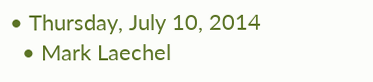• Thursday, July 10, 2014
  • Mark Laechel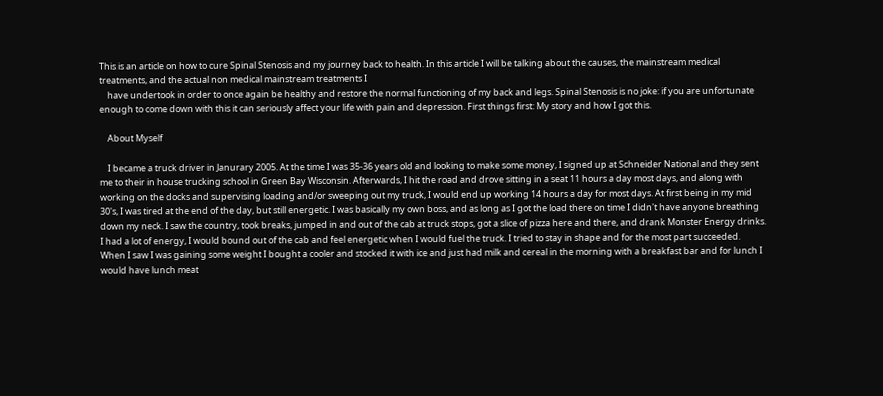This is an article on how to cure Spinal Stenosis and my journey back to health. In this article I will be talking about the causes, the mainstream medical treatments, and the actual non medical mainstream treatments I
    have undertook in order to once again be healthy and restore the normal functioning of my back and legs. Spinal Stenosis is no joke: if you are unfortunate enough to come down with this it can seriously affect your life with pain and depression. First things first: My story and how I got this.

    About Myself

    I became a truck driver in Janurary 2005. At the time I was 35-36 years old and looking to make some money, I signed up at Schneider National and they sent me to their in house trucking school in Green Bay Wisconsin. Afterwards, I hit the road and drove sitting in a seat 11 hours a day most days, and along with working on the docks and supervising loading and/or sweeping out my truck, I would end up working 14 hours a day for most days. At first being in my mid 30's, I was tired at the end of the day, but still energetic. I was basically my own boss, and as long as I got the load there on time I didn't have anyone breathing down my neck. I saw the country, took breaks, jumped in and out of the cab at truck stops, got a slice of pizza here and there, and drank Monster Energy drinks. I had a lot of energy, I would bound out of the cab and feel energetic when I would fuel the truck. I tried to stay in shape and for the most part succeeded. When I saw I was gaining some weight I bought a cooler and stocked it with ice and just had milk and cereal in the morning with a breakfast bar and for lunch I would have lunch meat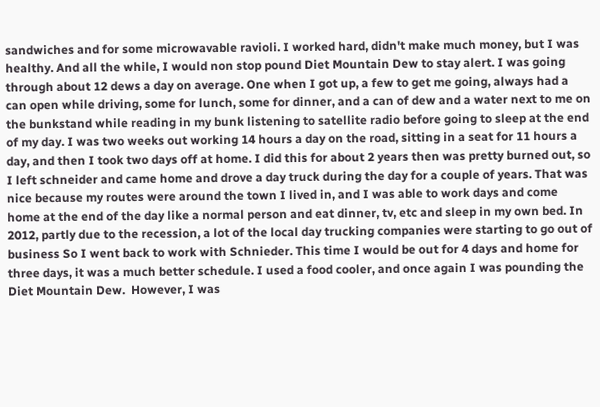sandwiches and for some microwavable ravioli. I worked hard, didn't make much money, but I was healthy. And all the while, I would non stop pound Diet Mountain Dew to stay alert. I was going through about 12 dews a day on average. One when I got up, a few to get me going, always had a can open while driving, some for lunch, some for dinner, and a can of dew and a water next to me on the bunkstand while reading in my bunk listening to satellite radio before going to sleep at the end of my day. I was two weeks out working 14 hours a day on the road, sitting in a seat for 11 hours a day, and then I took two days off at home. I did this for about 2 years then was pretty burned out, so I left schneider and came home and drove a day truck during the day for a couple of years. That was nice because my routes were around the town I lived in, and I was able to work days and come home at the end of the day like a normal person and eat dinner, tv, etc and sleep in my own bed. In 2012, partly due to the recession, a lot of the local day trucking companies were starting to go out of business So I went back to work with Schnieder. This time I would be out for 4 days and home for three days, it was a much better schedule. I used a food cooler, and once again I was pounding the Diet Mountain Dew.  However, I was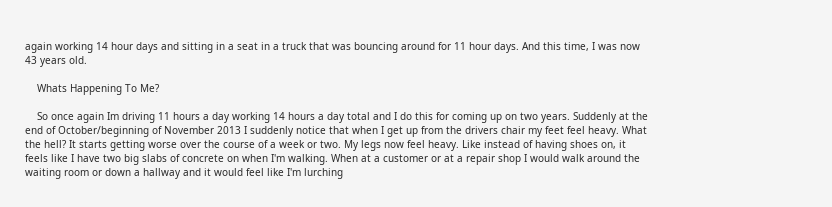again working 14 hour days and sitting in a seat in a truck that was bouncing around for 11 hour days. And this time, I was now 43 years old.

    Whats Happening To Me?

    So once again Im driving 11 hours a day working 14 hours a day total and I do this for coming up on two years. Suddenly at the end of October/beginning of November 2013 I suddenly notice that when I get up from the drivers chair my feet feel heavy. What the hell? It starts getting worse over the course of a week or two. My legs now feel heavy. Like instead of having shoes on, it feels like I have two big slabs of concrete on when I'm walking. When at a customer or at a repair shop I would walk around the waiting room or down a hallway and it would feel like I'm lurching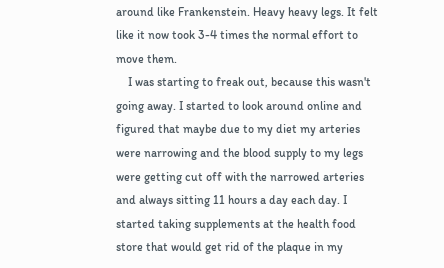around like Frankenstein. Heavy heavy legs. It felt like it now took 3-4 times the normal effort to move them.
    I was starting to freak out, because this wasn't going away. I started to look around online and figured that maybe due to my diet my arteries were narrowing and the blood supply to my legs were getting cut off with the narrowed arteries and always sitting 11 hours a day each day. I started taking supplements at the health food store that would get rid of the plaque in my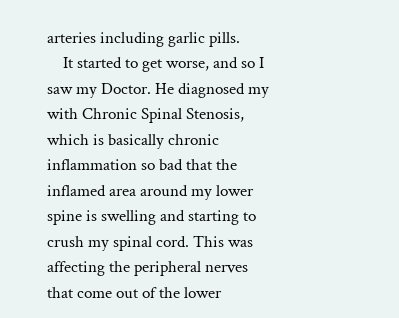arteries including garlic pills.
    It started to get worse, and so I saw my Doctor. He diagnosed my with Chronic Spinal Stenosis, which is basically chronic inflammation so bad that the inflamed area around my lower spine is swelling and starting to crush my spinal cord. This was affecting the peripheral nerves that come out of the lower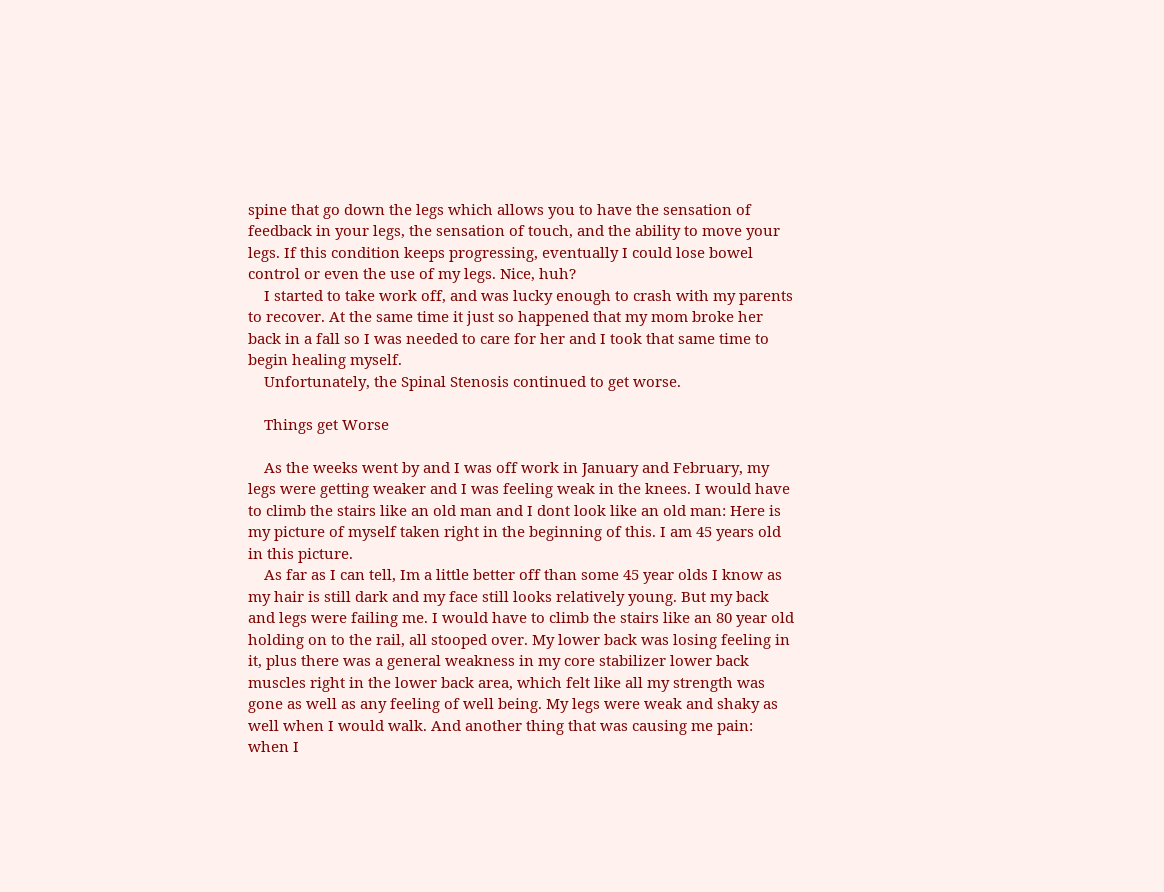spine that go down the legs which allows you to have the sensation of feedback in your legs, the sensation of touch, and the ability to move your legs. If this condition keeps progressing, eventually I could lose bowel control or even the use of my legs. Nice, huh?
    I started to take work off, and was lucky enough to crash with my parents to recover. At the same time it just so happened that my mom broke her back in a fall so I was needed to care for her and I took that same time to begin healing myself.
    Unfortunately, the Spinal Stenosis continued to get worse.

    Things get Worse

    As the weeks went by and I was off work in January and February, my legs were getting weaker and I was feeling weak in the knees. I would have to climb the stairs like an old man and I dont look like an old man: Here is my picture of myself taken right in the beginning of this. I am 45 years old in this picture.
    As far as I can tell, Im a little better off than some 45 year olds I know as my hair is still dark and my face still looks relatively young. But my back and legs were failing me. I would have to climb the stairs like an 80 year old holding on to the rail, all stooped over. My lower back was losing feeling in it, plus there was a general weakness in my core stabilizer lower back muscles right in the lower back area, which felt like all my strength was gone as well as any feeling of well being. My legs were weak and shaky as well when I would walk. And another thing that was causing me pain: when I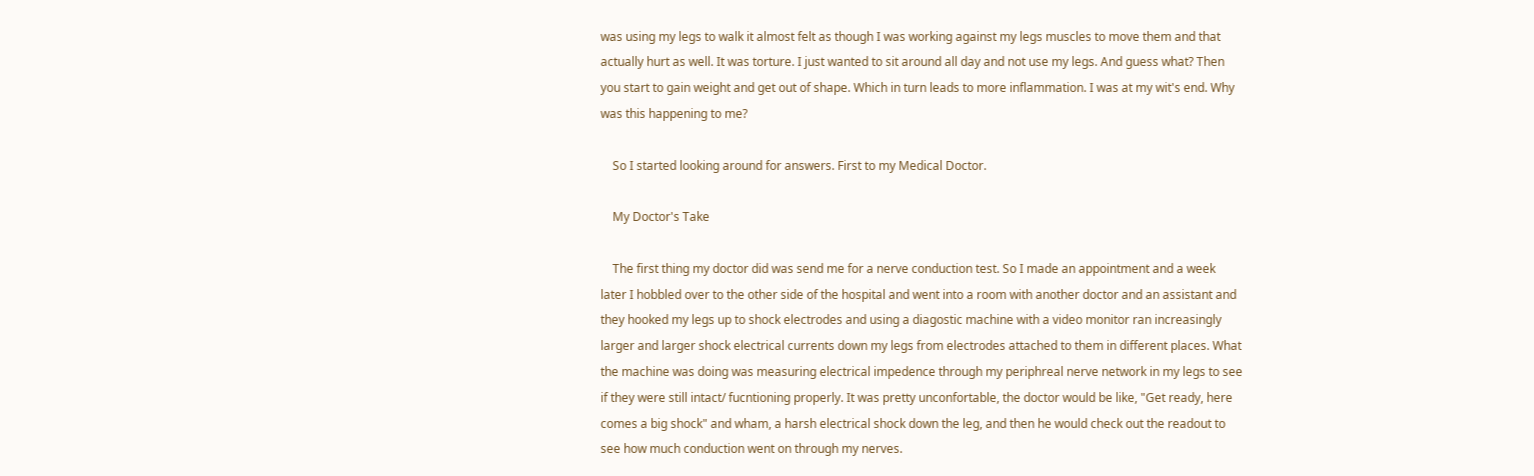was using my legs to walk it almost felt as though I was working against my legs muscles to move them and that actually hurt as well. It was torture. I just wanted to sit around all day and not use my legs. And guess what? Then you start to gain weight and get out of shape. Which in turn leads to more inflammation. I was at my wit's end. Why was this happening to me?

    So I started looking around for answers. First to my Medical Doctor.

    My Doctor's Take

    The first thing my doctor did was send me for a nerve conduction test. So I made an appointment and a week later I hobbled over to the other side of the hospital and went into a room with another doctor and an assistant and they hooked my legs up to shock electrodes and using a diagostic machine with a video monitor ran increasingly larger and larger shock electrical currents down my legs from electrodes attached to them in different places. What the machine was doing was measuring electrical impedence through my periphreal nerve network in my legs to see if they were still intact/ fucntioning properly. It was pretty unconfortable, the doctor would be like, "Get ready, here comes a big shock" and wham, a harsh electrical shock down the leg, and then he would check out the readout to see how much conduction went on through my nerves.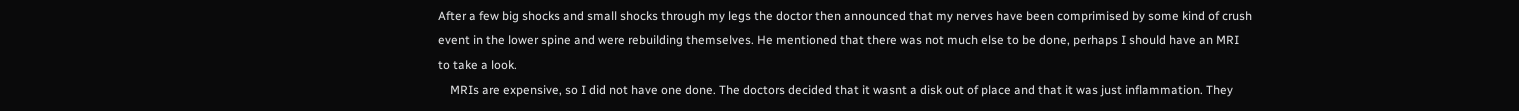After a few big shocks and small shocks through my legs the doctor then announced that my nerves have been comprimised by some kind of crush event in the lower spine and were rebuilding themselves. He mentioned that there was not much else to be done, perhaps I should have an MRI to take a look.
    MRIs are expensive, so I did not have one done. The doctors decided that it wasnt a disk out of place and that it was just inflammation. They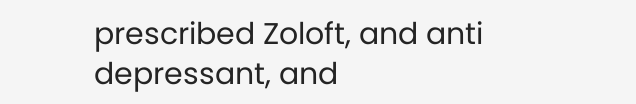prescribed Zoloft, and anti depressant, and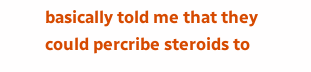basically told me that they could percribe steroids to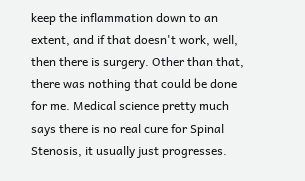keep the inflammation down to an extent, and if that doesn't work, well, then there is surgery. Other than that, there was nothing that could be done for me. Medical science pretty much says there is no real cure for Spinal Stenosis, it usually just progresses.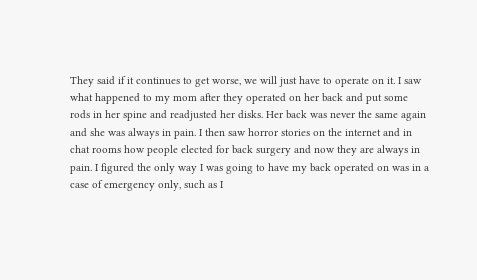They said if it continues to get worse, we will just have to operate on it. I saw what happened to my mom after they operated on her back and put some rods in her spine and readjusted her disks. Her back was never the same again and she was always in pain. I then saw horror stories on the internet and in chat rooms how people elected for back surgery and now they are always in pain. I figured the only way I was going to have my back operated on was in a case of emergency only, such as I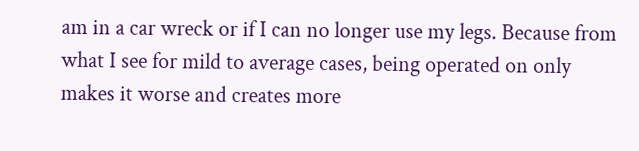am in a car wreck or if I can no longer use my legs. Because from what I see for mild to average cases, being operated on only makes it worse and creates more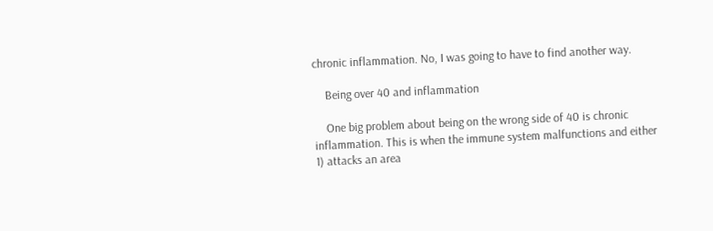chronic inflammation. No, I was going to have to find another way.

    Being over 40 and inflammation

    One big problem about being on the wrong side of 40 is chronic inflammation. This is when the immune system malfunctions and either 1) attacks an area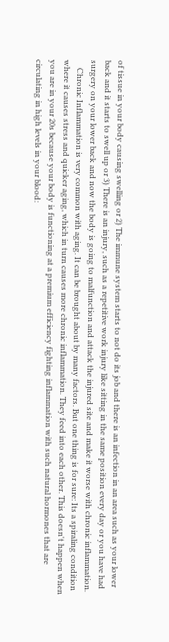of tissue in your body causing swelling or 2) The immune system starts to not do its job and there is an infection in an area such as your lower back and it starts to swell up or 3) There is an injury, such as a repetitive work injury like sitting in the same position every day or you have had surgery on your lower back and now the body is going to malfunction and attack the injured site and make it worse with chronic inflammation.
    Chronic Inflammation is very common with aging. It can be brought about by many factors. But one thing is for sure: Its a spiraling condition where it causes stress and quicker aging, which in turn causes more chronic inflammation. They feed into each other. This doesn't happen when you are in your 20s because your body is functioning at a premium efficiency fighting inflammation with such natural hormones that are circulating in high levels in your blood: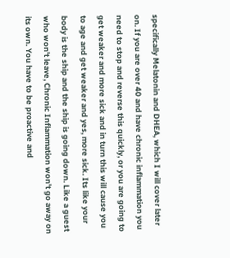specifically Melatonin and DHEA, which I will cover later on. If you are over 40 and have chronic inflammation you need to stop and reverse this quickly, or you are going to get weaker and more sick and in turn this will cause you to age and get weaker and yes, more sick. Its like your body is the ship and the ship is going down. Like a guest who won't leave, Chronic Inflammation won't go away on its own. You have to be proactive and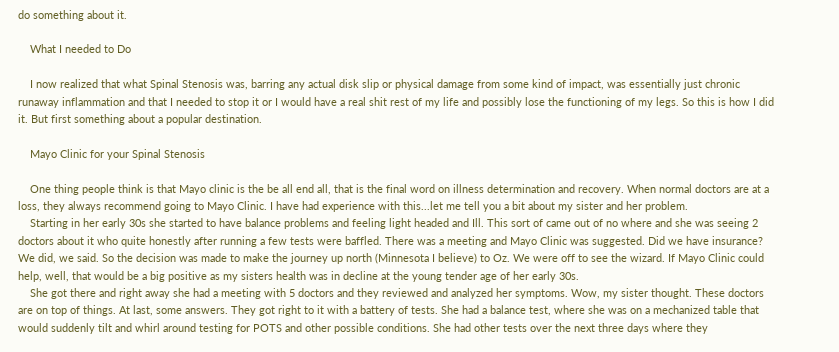do something about it.

    What I needed to Do

    I now realized that what Spinal Stenosis was, barring any actual disk slip or physical damage from some kind of impact, was essentially just chronic runaway inflammation and that I needed to stop it or I would have a real shit rest of my life and possibly lose the functioning of my legs. So this is how I did it. But first something about a popular destination.

    Mayo Clinic for your Spinal Stenosis

    One thing people think is that Mayo clinic is the be all end all, that is the final word on illness determination and recovery. When normal doctors are at a loss, they always recommend going to Mayo Clinic. I have had experience with this...let me tell you a bit about my sister and her problem.
    Starting in her early 30s she started to have balance problems and feeling light headed and Ill. This sort of came out of no where and she was seeing 2 doctors about it who quite honestly after running a few tests were baffled. There was a meeting and Mayo Clinic was suggested. Did we have insurance? We did, we said. So the decision was made to make the journey up north (Minnesota I believe) to Oz. We were off to see the wizard. If Mayo Clinic could help, well, that would be a big positive as my sisters health was in decline at the young tender age of her early 30s.
    She got there and right away she had a meeting with 5 doctors and they reviewed and analyzed her symptoms. Wow, my sister thought. These doctors are on top of things. At last, some answers. They got right to it with a battery of tests. She had a balance test, where she was on a mechanized table that would suddenly tilt and whirl around testing for POTS and other possible conditions. She had other tests over the next three days where they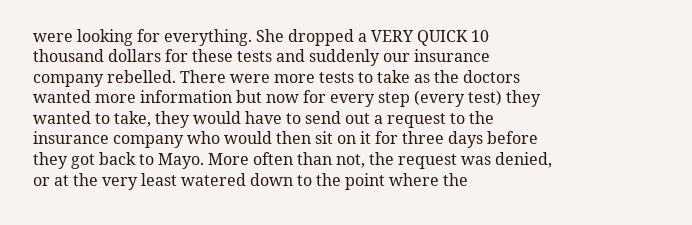were looking for everything. She dropped a VERY QUICK 10 thousand dollars for these tests and suddenly our insurance company rebelled. There were more tests to take as the doctors wanted more information but now for every step (every test) they wanted to take, they would have to send out a request to the insurance company who would then sit on it for three days before they got back to Mayo. More often than not, the request was denied, or at the very least watered down to the point where the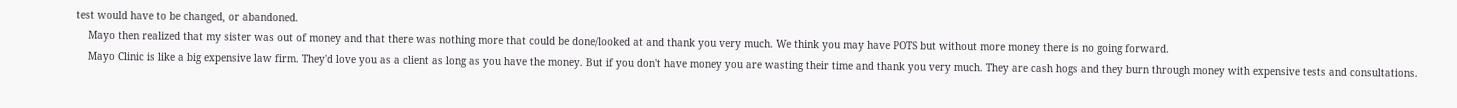test would have to be changed, or abandoned.
    Mayo then realized that my sister was out of money and that there was nothing more that could be done/looked at and thank you very much. We think you may have POTS but without more money there is no going forward.
    Mayo Clinic is like a big expensive law firm. They'd love you as a client as long as you have the money. But if you don't have money you are wasting their time and thank you very much. They are cash hogs and they burn through money with expensive tests and consultations.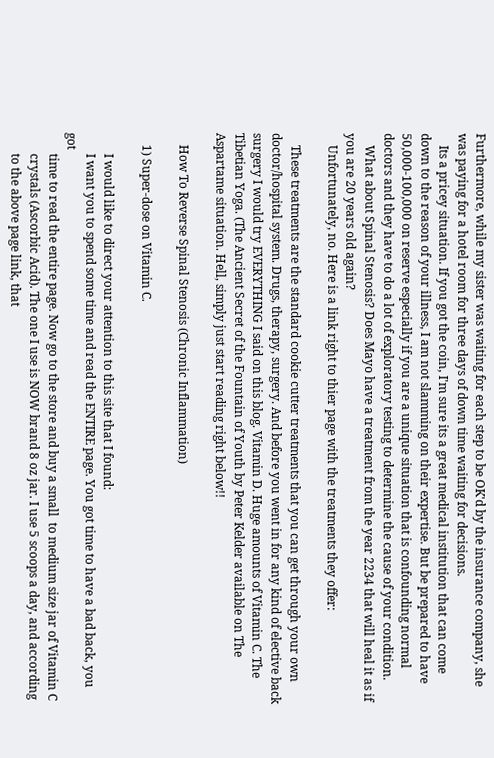Furthermore, while my sister was waiting for each step to be OK'd by the insurance company, she was paying for a hotel room for three days of down time waiting for decisions.
    Its a pricey situation. If you got the coin, I'm sure its a great medical institution that can come down to the reason of your illness, I am not slamming on their expertise. But be prepared to have 50,000-100,000 on reserve especially if you are a unique situation that is confounding normal doctors and they have to do a lot of exploratory testing to determine the cause of your condition.
    What about Spinal Stenosis? Does Mayo have a treatment from the year 2234 that will heal it as if you are 20 years old again?
    Unfortunately, no. Here is a link right to thier page with the treatments they offer:

    These treatments are the standard cookie cutter treatments that you can get through your own doctor/hospital system. Drugs, therapy, surgery. And before you went in for any kind of elective back surgery I would try EVERYTHING I said on this blog. Vitamin D. Huge amounts of Vitamin C. The Tibetian Yoga. (The Ancient Secret of the Fountain of Youth by Peter Kelder available on The Aspartame situation. Hell, simply just start reading right below!!

    How To Reverse Spinal Stenosis (Chronic Inflammation)

    1) Super-dose on Vitamin C.

       I would like to direct your attention to this site that I found:
       I want you to spend some time and read the ENTIRE page. You got time to have a bad back, you got
       time to read the entire page. Now go to the store and buy a small  to medium size jar of Vitamin C
       crystals (Ascorbic Acid). The one I use is NOW brand 8 oz jar. I use 5 scoops a day, and according
       to the above page link, that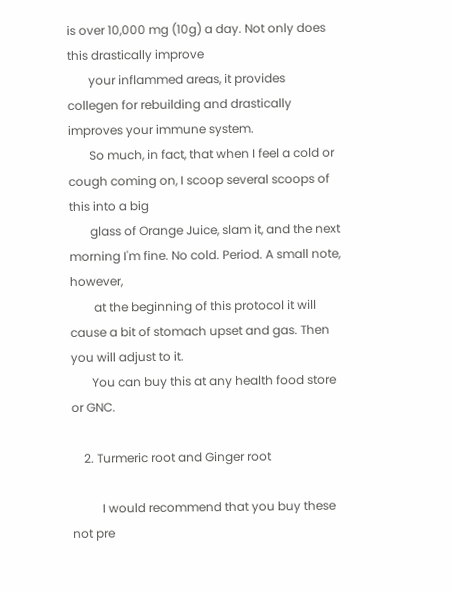is over 10,000 mg (10g) a day. Not only does this drastically improve
       your inflammed areas, it provides collegen for rebuilding and drastically improves your immune system.
       So much, in fact, that when I feel a cold or cough coming on, I scoop several scoops of this into a big
       glass of Orange Juice, slam it, and the next morning I'm fine. No cold. Period. A small note, however,
        at the beginning of this protocol it will cause a bit of stomach upset and gas. Then you will adjust to it.
       You can buy this at any health food store or GNC.

    2. Turmeric root and Ginger root

          I would recommend that you buy these not pre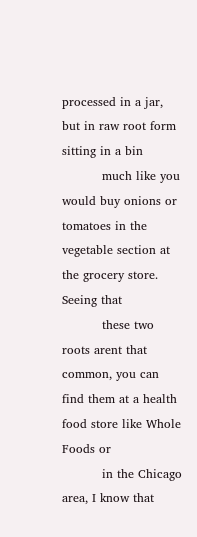processed in a jar, but in raw root form sitting in a bin
          much like you would buy onions or tomatoes in the vegetable section at the grocery store. Seeing that
          these two roots arent that common, you can find them at a health food store like Whole Foods or
          in the Chicago area, I know that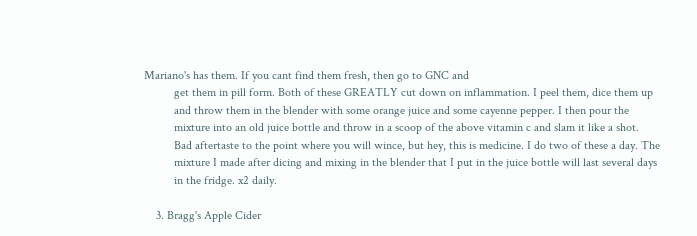Mariano's has them. If you cant find them fresh, then go to GNC and
          get them in pill form. Both of these GREATLY cut down on inflammation. I peel them, dice them up
          and throw them in the blender with some orange juice and some cayenne pepper. I then pour the
          mixture into an old juice bottle and throw in a scoop of the above vitamin c and slam it like a shot.
          Bad aftertaste to the point where you will wince, but hey, this is medicine. I do two of these a day. The
          mixture I made after dicing and mixing in the blender that I put in the juice bottle will last several days
          in the fridge. x2 daily.

    3. Bragg's Apple Cider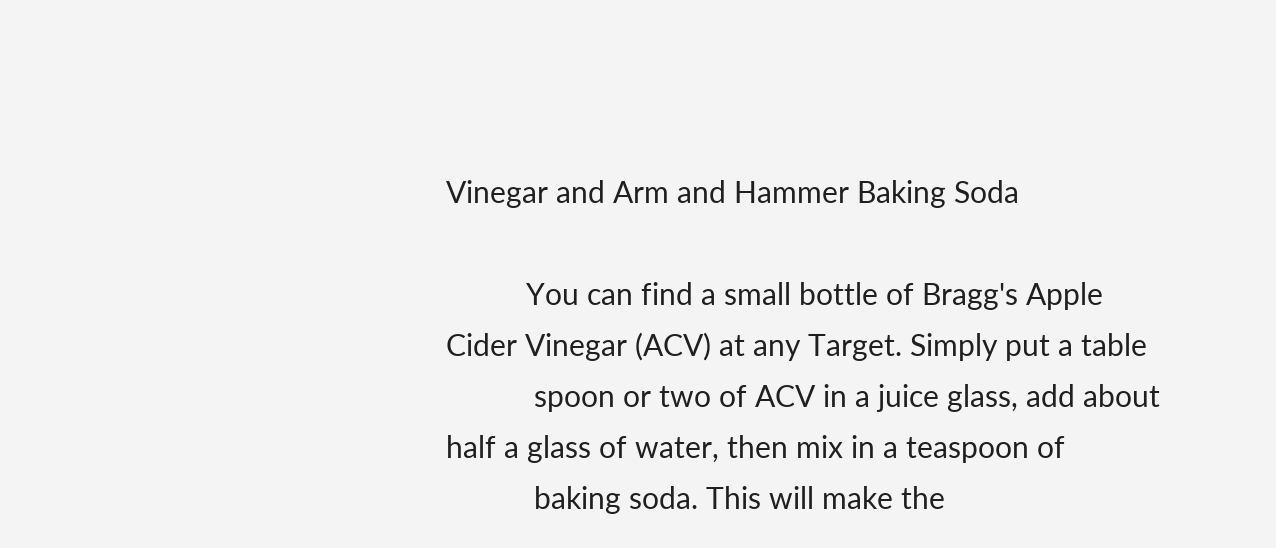Vinegar and Arm and Hammer Baking Soda

          You can find a small bottle of Bragg's Apple Cider Vinegar (ACV) at any Target. Simply put a table
           spoon or two of ACV in a juice glass, add about half a glass of water, then mix in a teaspoon of
           baking soda. This will make the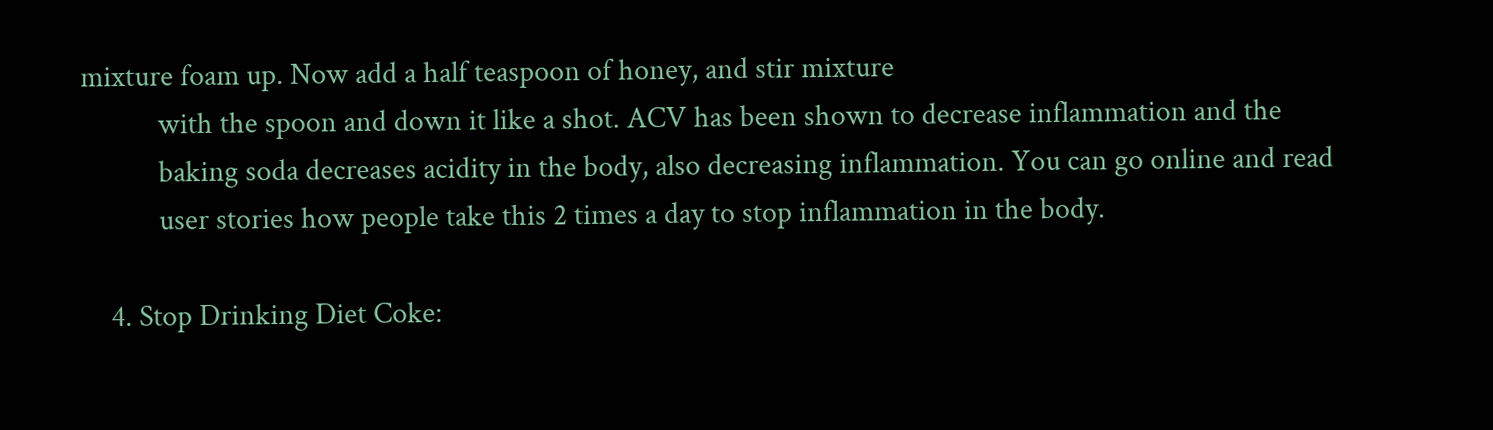mixture foam up. Now add a half teaspoon of honey, and stir mixture
           with the spoon and down it like a shot. ACV has been shown to decrease inflammation and the
           baking soda decreases acidity in the body, also decreasing inflammation. You can go online and read
           user stories how people take this 2 times a day to stop inflammation in the body.

    4. Stop Drinking Diet Coke: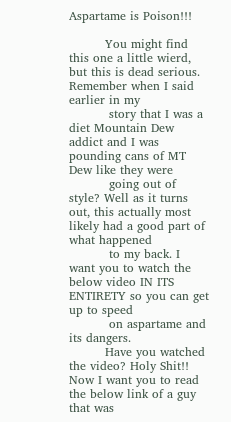Aspartame is Poison!!!

         You might find this one a little wierd, but this is dead serious. Remember when I said earlier in my
          story that I was a diet Mountain Dew addict and I was pounding cans of MT Dew like they were
          going out of style? Well as it turns out, this actually most likely had a good part of what happened
          to my back. I want you to watch the below video IN ITS ENTIRETY so you can get up to speed
          on aspartame and its dangers.
         Have you watched the video? Holy Shit!! Now I want you to read the below link of a guy that was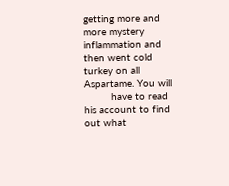getting more and more mystery inflammation and then went cold turkey on all Aspartame. You will
         have to read his account to find out what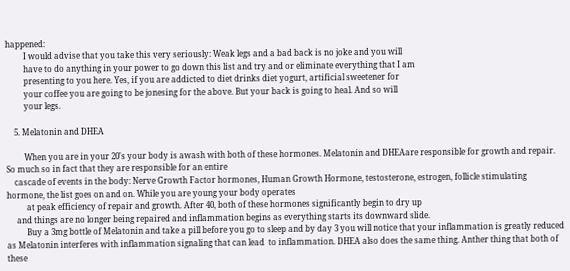happened:
         I would advise that you take this very seriously: Weak legs and a bad back is no joke and you will
         have to do anything in your power to go down this list and try and or eliminate everything that I am
         presenting to you here. Yes, if you are addicted to diet drinks diet yogurt, artificial sweetener for
         your coffee you are going to be jonesing for the above. But your back is going to heal. And so will
         your legs.

    5. Melatonin and DHEA

         When you are in your 20's your body is awash with both of these hormones. Melatonin and DHEAare responsible for growth and repair. So much so in fact that they are responsible for an entire
    cascade of events in the body: Nerve Growth Factor hormones, Human Growth Hormone, testosterone, estrogen, follicle stimulating hormone, the list goes on and on. While you are young your body operates
          at peak efficiency of repair and growth. After 40, both of these hormones significantly begin to dry up
     and things are no longer being repaired and inflammation begins as everything starts its downward slide.
          Buy a 3mg bottle of Melatonin and take a pill before you go to sleep and by day 3 you will notice that your inflammation is greatly reduced as Melatonin interferes with inflammation signaling that can lead  to inflammation. DHEA also does the same thing. Anther thing that both of these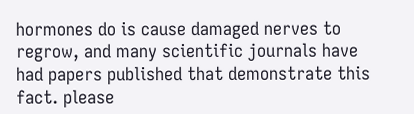hormones do is cause damaged nerves to regrow, and many scientific journals have had papers published that demonstrate this fact. please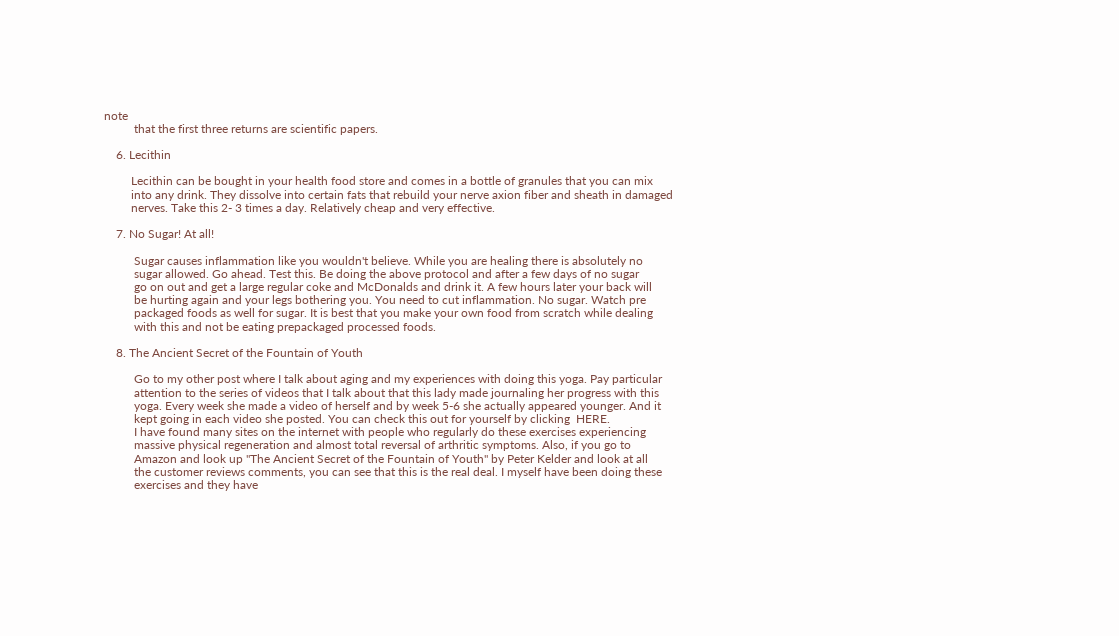note
          that the first three returns are scientific papers.

    6. Lecithin

         Lecithin can be bought in your health food store and comes in a bottle of granules that you can mix
         into any drink. They dissolve into certain fats that rebuild your nerve axion fiber and sheath in damaged
         nerves. Take this 2- 3 times a day. Relatively cheap and very effective.

    7. No Sugar! At all!

          Sugar causes inflammation like you wouldn't believe. While you are healing there is absolutely no
          sugar allowed. Go ahead. Test this. Be doing the above protocol and after a few days of no sugar
          go on out and get a large regular coke and McDonalds and drink it. A few hours later your back will
          be hurting again and your legs bothering you. You need to cut inflammation. No sugar. Watch pre
          packaged foods as well for sugar. It is best that you make your own food from scratch while dealing
          with this and not be eating prepackaged processed foods.

    8. The Ancient Secret of the Fountain of Youth

          Go to my other post where I talk about aging and my experiences with doing this yoga. Pay particular
          attention to the series of videos that I talk about that this lady made journaling her progress with this
          yoga. Every week she made a video of herself and by week 5-6 she actually appeared younger. And it
          kept going in each video she posted. You can check this out for yourself by clicking  HERE.
          I have found many sites on the internet with people who regularly do these exercises experiencing
          massive physical regeneration and almost total reversal of arthritic symptoms. Also, if you go to
          Amazon and look up "The Ancient Secret of the Fountain of Youth" by Peter Kelder and look at all
          the customer reviews comments, you can see that this is the real deal. I myself have been doing these
          exercises and they have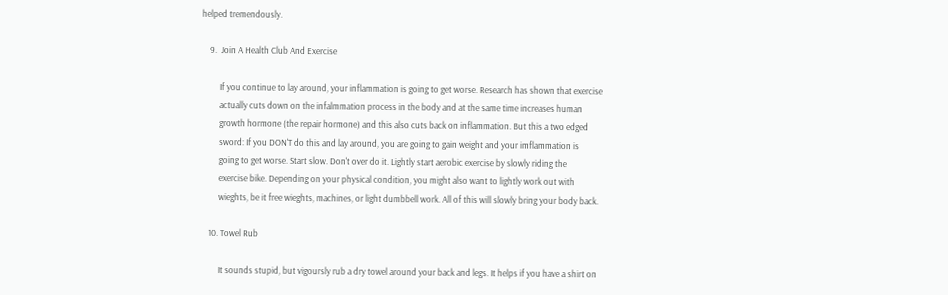helped tremendously.

    9.  Join A Health Club And Exercise

         If you continue to lay around, your inflammation is going to get worse. Research has shown that exercise
         actually cuts down on the infalmmation process in the body and at the same time increases human
         growth hormone (the repair hormone) and this also cuts back on inflammation. But this a two edged
         sword: If you DON'T do this and lay around, you are going to gain weight and your imflammation is
         going to get worse. Start slow. Don't over do it. Lightly start aerobic exercise by slowly riding the
         exercise bike. Depending on your physical condition, you might also want to lightly work out with
         wieghts, be it free wieghts, machines, or light dumbbell work. All of this will slowly bring your body back.

    10. Towel Rub

         It sounds stupid, but vigoursly rub a dry towel around your back and legs. It helps if you have a shirt on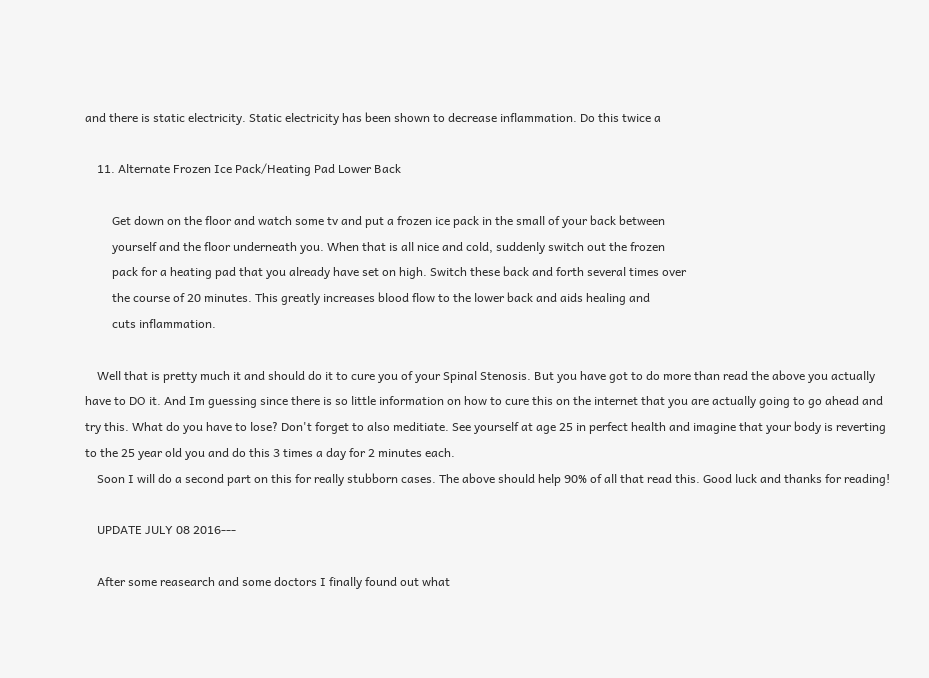and there is static electricity. Static electricity has been shown to decrease inflammation. Do this twice a

    11. Alternate Frozen Ice Pack/Heating Pad Lower Back

         Get down on the floor and watch some tv and put a frozen ice pack in the small of your back between
         yourself and the floor underneath you. When that is all nice and cold, suddenly switch out the frozen
         pack for a heating pad that you already have set on high. Switch these back and forth several times over
         the course of 20 minutes. This greatly increases blood flow to the lower back and aids healing and
         cuts inflammation.

    Well that is pretty much it and should do it to cure you of your Spinal Stenosis. But you have got to do more than read the above you actually have to DO it. And Im guessing since there is so little information on how to cure this on the internet that you are actually going to go ahead and try this. What do you have to lose? Don't forget to also meditiate. See yourself at age 25 in perfect health and imagine that your body is reverting to the 25 year old you and do this 3 times a day for 2 minutes each.
    Soon I will do a second part on this for really stubborn cases. The above should help 90% of all that read this. Good luck and thanks for reading!

    UPDATE JULY 08 2016---

    After some reasearch and some doctors I finally found out what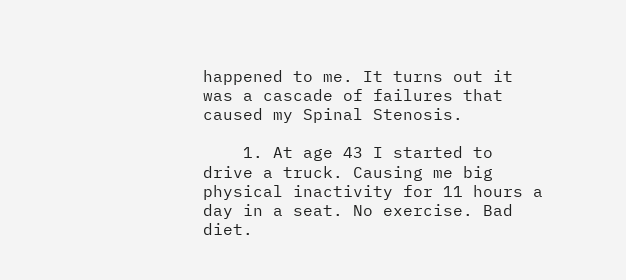happened to me. It turns out it was a cascade of failures that caused my Spinal Stenosis.

    1. At age 43 I started to drive a truck. Causing me big physical inactivity for 11 hours a day in a seat. No exercise. Bad diet.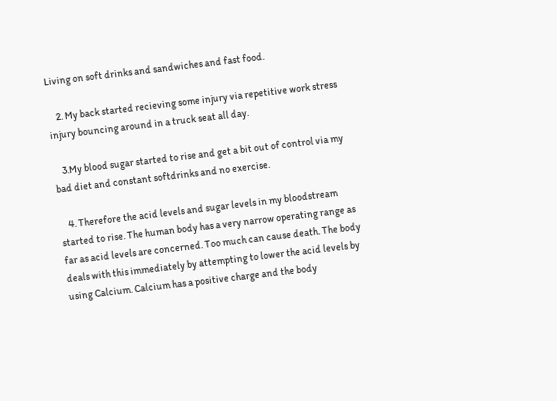Living on soft drinks and sandwiches and fast food.

    2. My back started recieving some injury via repetitive work stress injury bouncing around in a truck seat all day.

    3.My blood sugar started to rise and get a bit out of control via my bad diet and constant softdrinks and no exercise.

    4. Therefore the acid levels and sugar levels in my bloodstream started to rise. The human body has a very narrow operating range as far as acid levels are concerned. Too much can cause death. The body deals with this immediately by attempting to lower the acid levels by using Calcium. Calcium has a positive charge and the body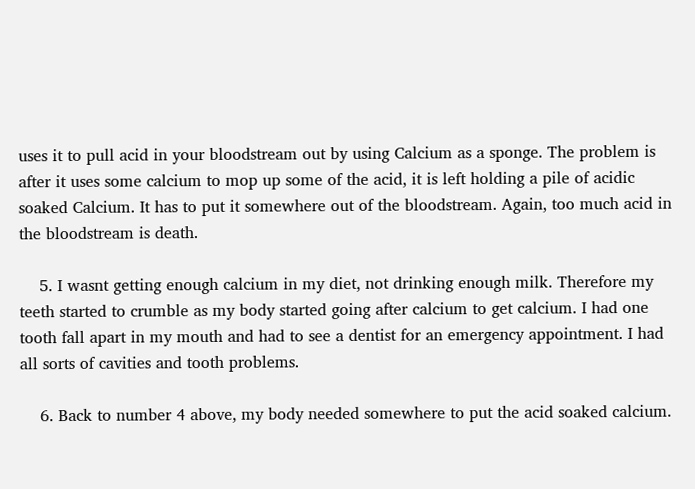uses it to pull acid in your bloodstream out by using Calcium as a sponge. The problem is after it uses some calcium to mop up some of the acid, it is left holding a pile of acidic soaked Calcium. It has to put it somewhere out of the bloodstream. Again, too much acid in the bloodstream is death.

    5. I wasnt getting enough calcium in my diet, not drinking enough milk. Therefore my teeth started to crumble as my body started going after calcium to get calcium. I had one tooth fall apart in my mouth and had to see a dentist for an emergency appointment. I had all sorts of cavities and tooth problems.

    6. Back to number 4 above, my body needed somewhere to put the acid soaked calcium.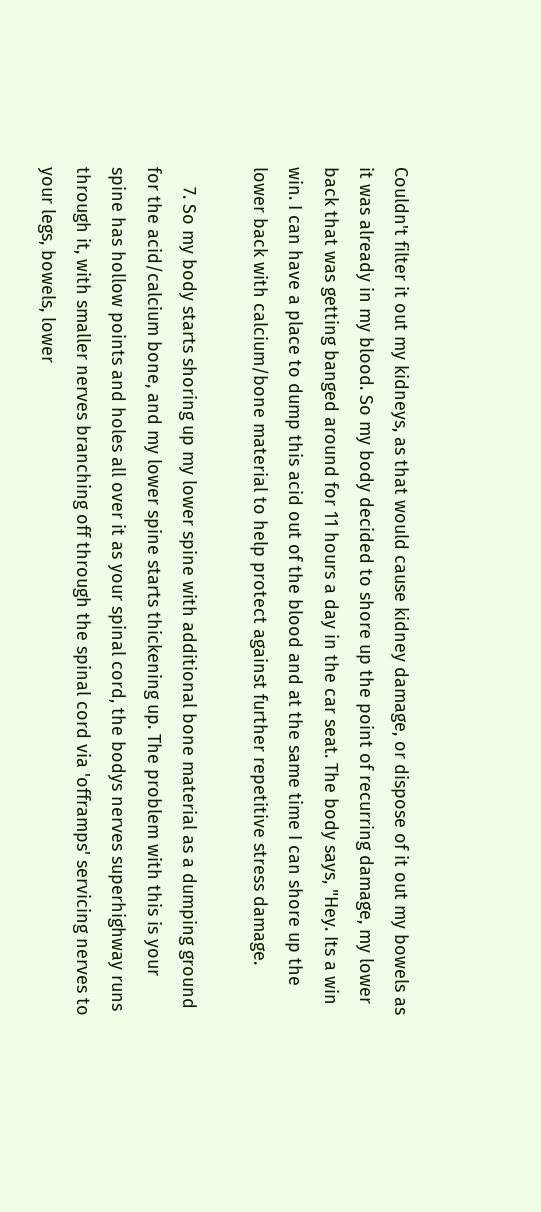Couldn't filter it out my kidneys, as that would cause kidney damage, or dispose of it out my bowels as it was already in my blood. So my body decided to shore up the point of recurring damage, my lower back that was getting banged around for 11 hours a day in the car seat. The body says, "Hey. Its a win win. I can have a place to dump this acid out of the blood and at the same time I can shore up the lower back with calcium/bone material to help protect against further repetitive stress damage.

    7. So my body starts shoring up my lower spine with additional bone material as a dumping ground for the acid/calcium bone, and my lower spine starts thickening up. The problem with this is your spine has hollow points and holes all over it as your spinal cord, the bodys nerves superhighway runs through it, with smaller nerves branching off through the spinal cord via 'offramps' servicing nerves to your legs, bowels, lower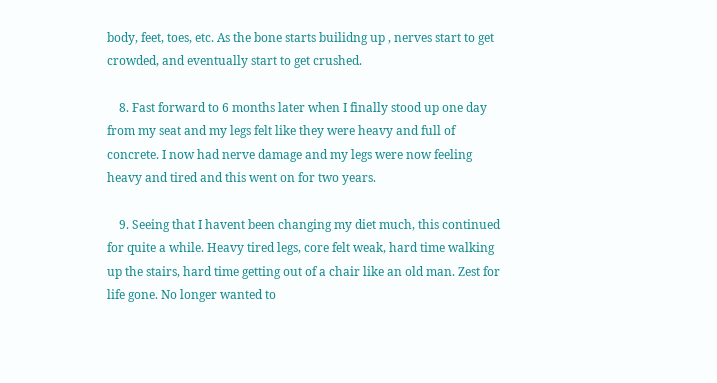body, feet, toes, etc. As the bone starts builidng up , nerves start to get crowded, and eventually start to get crushed.

    8. Fast forward to 6 months later when I finally stood up one day from my seat and my legs felt like they were heavy and full of concrete. I now had nerve damage and my legs were now feeling heavy and tired and this went on for two years.

    9. Seeing that I havent been changing my diet much, this continued for quite a while. Heavy tired legs, core felt weak, hard time walking up the stairs, hard time getting out of a chair like an old man. Zest for life gone. No longer wanted to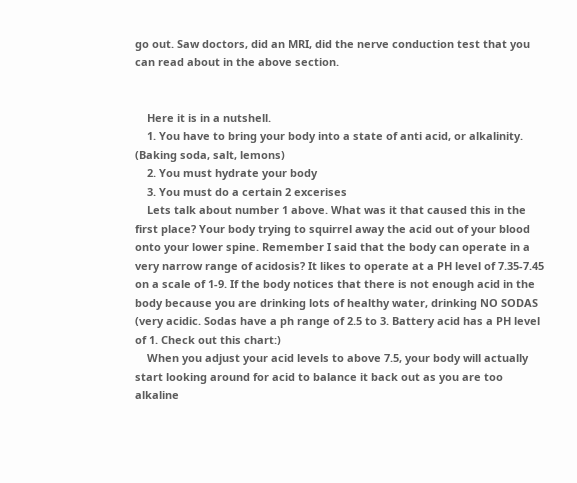go out. Saw doctors, did an MRI, did the nerve conduction test that you can read about in the above section.


    Here it is in a nutshell.
    1. You have to bring your body into a state of anti acid, or alkalinity. (Baking soda, salt, lemons)
    2. You must hydrate your body
    3. You must do a certain 2 excerises
    Lets talk about number 1 above. What was it that caused this in the first place? Your body trying to squirrel away the acid out of your blood onto your lower spine. Remember I said that the body can operate in a very narrow range of acidosis? It likes to operate at a PH level of 7.35-7.45 on a scale of 1-9. If the body notices that there is not enough acid in the body because you are drinking lots of healthy water, drinking NO SODAS (very acidic. Sodas have a ph range of 2.5 to 3. Battery acid has a PH level of 1. Check out this chart:)
    When you adjust your acid levels to above 7.5, your body will actually start looking around for acid to balance it back out as you are too alkaline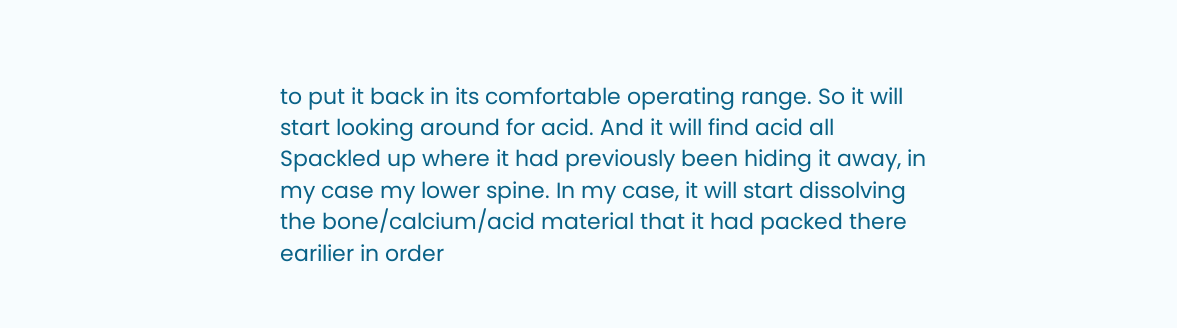to put it back in its comfortable operating range. So it will start looking around for acid. And it will find acid all Spackled up where it had previously been hiding it away, in my case my lower spine. In my case, it will start dissolving the bone/calcium/acid material that it had packed there earilier in order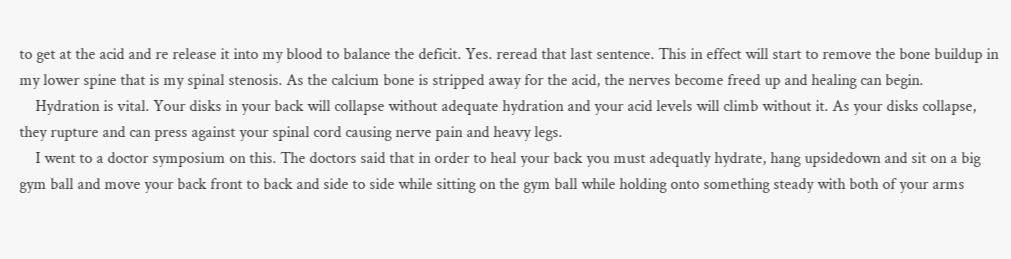to get at the acid and re release it into my blood to balance the deficit. Yes. reread that last sentence. This in effect will start to remove the bone buildup in my lower spine that is my spinal stenosis. As the calcium bone is stripped away for the acid, the nerves become freed up and healing can begin.
    Hydration is vital. Your disks in your back will collapse without adequate hydration and your acid levels will climb without it. As your disks collapse, they rupture and can press against your spinal cord causing nerve pain and heavy legs.
    I went to a doctor symposium on this. The doctors said that in order to heal your back you must adequatly hydrate, hang upsidedown and sit on a big gym ball and move your back front to back and side to side while sitting on the gym ball while holding onto something steady with both of your arms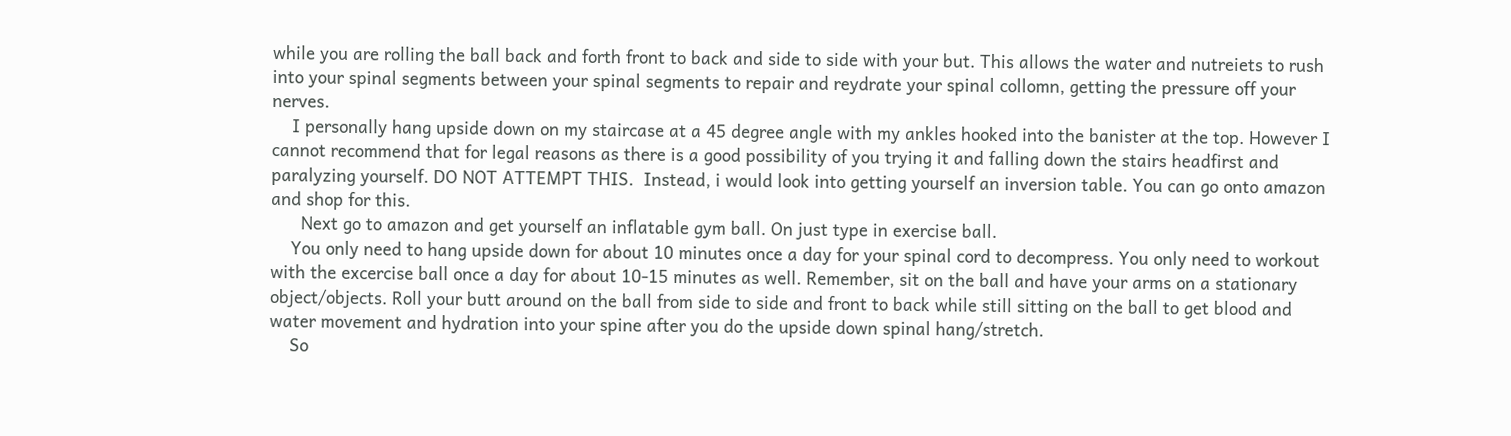while you are rolling the ball back and forth front to back and side to side with your but. This allows the water and nutreiets to rush into your spinal segments between your spinal segments to repair and reydrate your spinal collomn, getting the pressure off your nerves.
    I personally hang upside down on my staircase at a 45 degree angle with my ankles hooked into the banister at the top. However I cannot recommend that for legal reasons as there is a good possibility of you trying it and falling down the stairs headfirst and paralyzing yourself. DO NOT ATTEMPT THIS.  Instead, i would look into getting yourself an inversion table. You can go onto amazon and shop for this.
      Next go to amazon and get yourself an inflatable gym ball. On just type in exercise ball.
    You only need to hang upside down for about 10 minutes once a day for your spinal cord to decompress. You only need to workout with the excercise ball once a day for about 10-15 minutes as well. Remember, sit on the ball and have your arms on a stationary object/objects. Roll your butt around on the ball from side to side and front to back while still sitting on the ball to get blood and water movement and hydration into your spine after you do the upside down spinal hang/stretch.
    So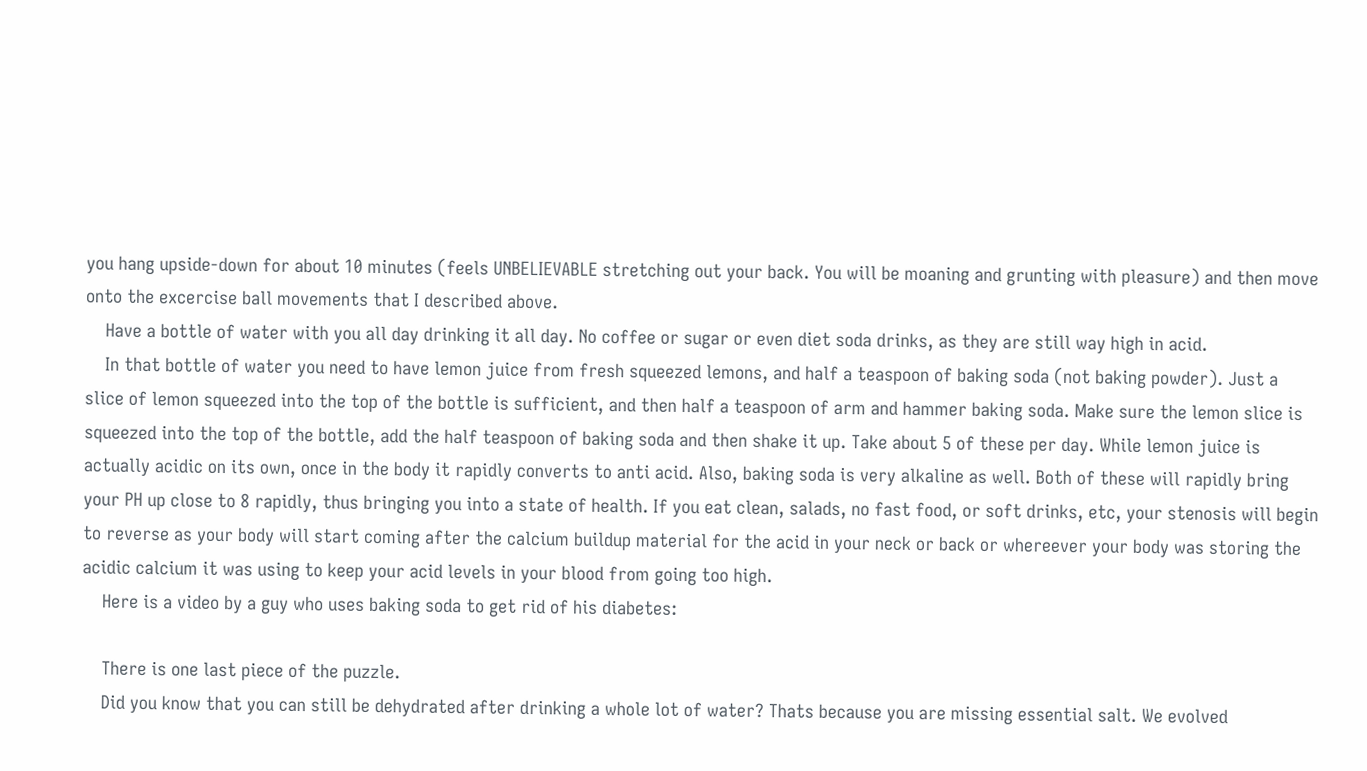you hang upside-down for about 10 minutes (feels UNBELIEVABLE stretching out your back. You will be moaning and grunting with pleasure) and then move onto the excercise ball movements that I described above.
    Have a bottle of water with you all day drinking it all day. No coffee or sugar or even diet soda drinks, as they are still way high in acid.
    In that bottle of water you need to have lemon juice from fresh squeezed lemons, and half a teaspoon of baking soda (not baking powder). Just a slice of lemon squeezed into the top of the bottle is sufficient, and then half a teaspoon of arm and hammer baking soda. Make sure the lemon slice is squeezed into the top of the bottle, add the half teaspoon of baking soda and then shake it up. Take about 5 of these per day. While lemon juice is actually acidic on its own, once in the body it rapidly converts to anti acid. Also, baking soda is very alkaline as well. Both of these will rapidly bring your PH up close to 8 rapidly, thus bringing you into a state of health. If you eat clean, salads, no fast food, or soft drinks, etc, your stenosis will begin to reverse as your body will start coming after the calcium buildup material for the acid in your neck or back or whereever your body was storing the acidic calcium it was using to keep your acid levels in your blood from going too high.
    Here is a video by a guy who uses baking soda to get rid of his diabetes:

    There is one last piece of the puzzle.
    Did you know that you can still be dehydrated after drinking a whole lot of water? Thats because you are missing essential salt. We evolved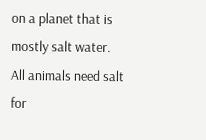on a planet that is mostly salt water. All animals need salt for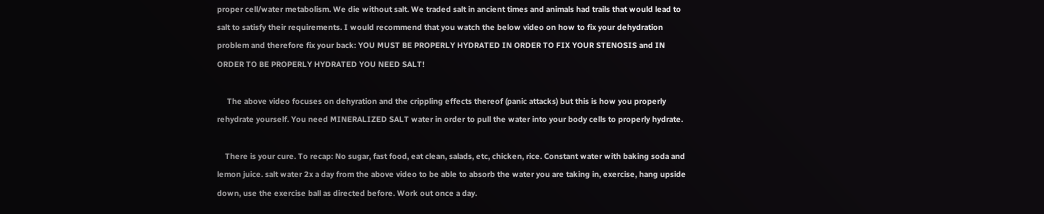proper cell/water metabolism. We die without salt. We traded salt in ancient times and animals had trails that would lead to salt to satisfy their requirements. I would recommend that you watch the below video on how to fix your dehydration problem and therefore fix your back: YOU MUST BE PROPERLY HYDRATED IN ORDER TO FIX YOUR STENOSIS and IN ORDER TO BE PROPERLY HYDRATED YOU NEED SALT!

     The above video focuses on dehyration and the crippling effects thereof (panic attacks) but this is how you properly rehydrate yourself. You need MINERALIZED SALT water in order to pull the water into your body cells to properly hydrate.

    There is your cure. To recap: No sugar, fast food, eat clean, salads, etc, chicken, rice. Constant water with baking soda and lemon juice. salt water 2x a day from the above video to be able to absorb the water you are taking in, exercise, hang upside down, use the exercise ball as directed before. Work out once a day.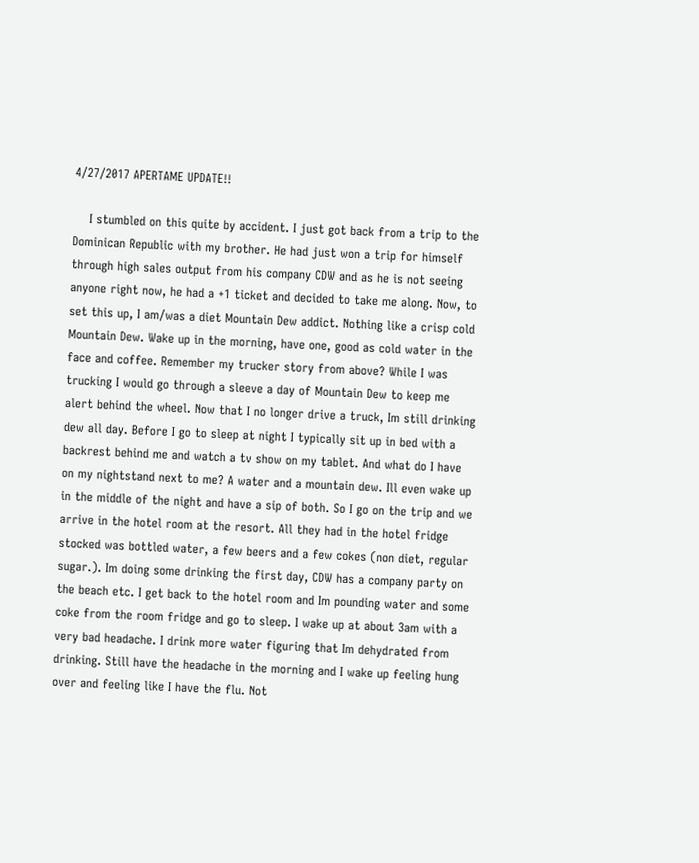4/27/2017 APERTAME UPDATE!!

    I stumbled on this quite by accident. I just got back from a trip to the Dominican Republic with my brother. He had just won a trip for himself through high sales output from his company CDW and as he is not seeing anyone right now, he had a +1 ticket and decided to take me along. Now, to set this up, I am/was a diet Mountain Dew addict. Nothing like a crisp cold Mountain Dew. Wake up in the morning, have one, good as cold water in the face and coffee. Remember my trucker story from above? While I was trucking I would go through a sleeve a day of Mountain Dew to keep me alert behind the wheel. Now that I no longer drive a truck, Im still drinking dew all day. Before I go to sleep at night I typically sit up in bed with a backrest behind me and watch a tv show on my tablet. And what do I have on my nightstand next to me? A water and a mountain dew. Ill even wake up in the middle of the night and have a sip of both. So I go on the trip and we arrive in the hotel room at the resort. All they had in the hotel fridge stocked was bottled water, a few beers and a few cokes (non diet, regular sugar.). Im doing some drinking the first day, CDW has a company party on the beach etc. I get back to the hotel room and Im pounding water and some coke from the room fridge and go to sleep. I wake up at about 3am with a very bad headache. I drink more water figuring that Im dehydrated from drinking. Still have the headache in the morning and I wake up feeling hung over and feeling like I have the flu. Not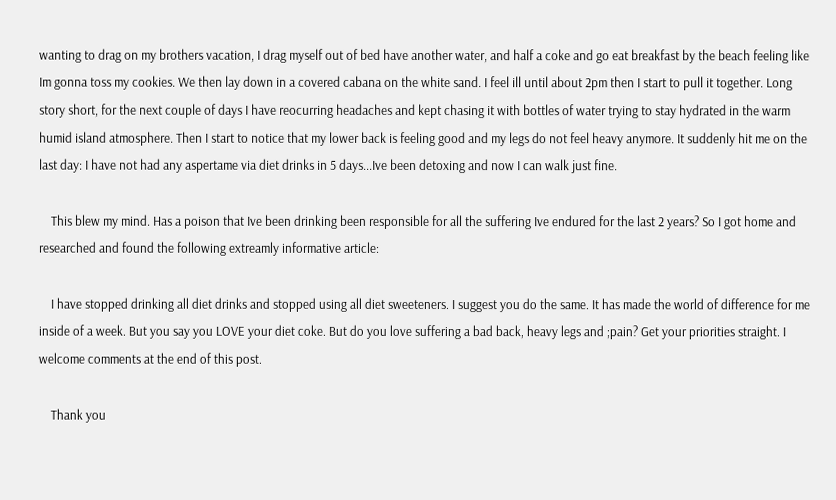wanting to drag on my brothers vacation, I drag myself out of bed have another water, and half a coke and go eat breakfast by the beach feeling like Im gonna toss my cookies. We then lay down in a covered cabana on the white sand. I feel ill until about 2pm then I start to pull it together. Long story short, for the next couple of days I have reocurring headaches and kept chasing it with bottles of water trying to stay hydrated in the warm humid island atmosphere. Then I start to notice that my lower back is feeling good and my legs do not feel heavy anymore. It suddenly hit me on the last day: I have not had any aspertame via diet drinks in 5 days...Ive been detoxing and now I can walk just fine.

    This blew my mind. Has a poison that Ive been drinking been responsible for all the suffering Ive endured for the last 2 years? So I got home and researched and found the following extreamly informative article:

    I have stopped drinking all diet drinks and stopped using all diet sweeteners. I suggest you do the same. It has made the world of difference for me inside of a week. But you say you LOVE your diet coke. But do you love suffering a bad back, heavy legs and ;pain? Get your priorities straight. I welcome comments at the end of this post.

    Thank you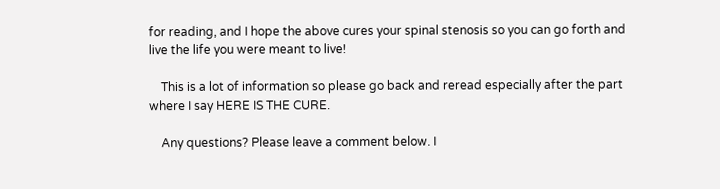for reading, and I hope the above cures your spinal stenosis so you can go forth and live the life you were meant to live!

    This is a lot of information so please go back and reread especially after the part where I say HERE IS THE CURE.

    Any questions? Please leave a comment below. I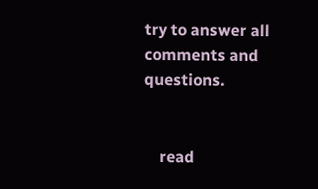try to answer all comments and questions.


    read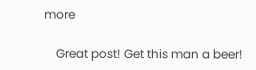more

    Great post! Get this man a beer!